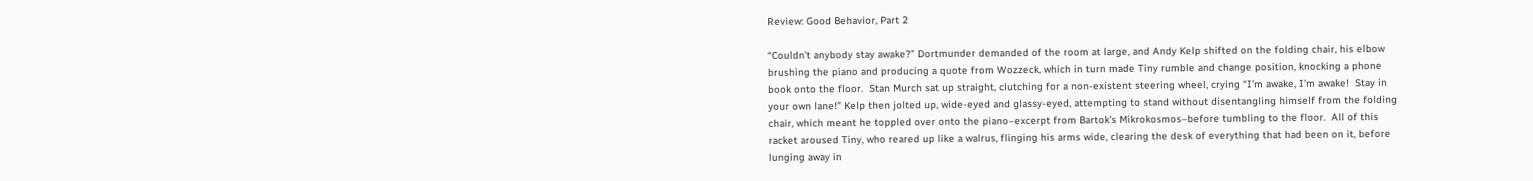Review: Good Behavior, Part 2

“Couldn’t anybody stay awake?” Dortmunder demanded of the room at large, and Andy Kelp shifted on the folding chair, his elbow brushing the piano and producing a quote from Wozzeck, which in turn made Tiny rumble and change position, knocking a phone book onto the floor.  Stan Murch sat up straight, clutching for a non-existent steering wheel, crying “I’m awake, I’m awake!  Stay in your own lane!” Kelp then jolted up, wide-eyed and glassy-eyed, attempting to stand without disentangling himself from the folding chair, which meant he toppled over onto the piano–excerpt from Bartok’s Mikrokosmos–before tumbling to the floor.  All of this racket aroused Tiny, who reared up like a walrus, flinging his arms wide, clearing the desk of everything that had been on it, before lunging away in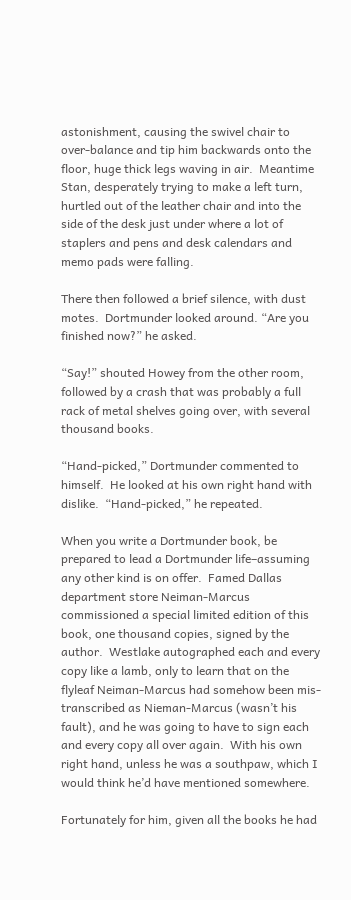astonishment, causing the swivel chair to over-balance and tip him backwards onto the floor, huge thick legs waving in air.  Meantime Stan, desperately trying to make a left turn, hurtled out of the leather chair and into the side of the desk just under where a lot of staplers and pens and desk calendars and memo pads were falling.

There then followed a brief silence, with dust motes.  Dortmunder looked around. “Are you finished now?” he asked.

“Say!” shouted Howey from the other room, followed by a crash that was probably a full rack of metal shelves going over, with several thousand books.

“Hand-picked,” Dortmunder commented to himself.  He looked at his own right hand with dislike.  “Hand-picked,” he repeated.

When you write a Dortmunder book, be prepared to lead a Dortmunder life–assuming any other kind is on offer.  Famed Dallas department store Neiman-Marcus commissioned a special limited edition of this book, one thousand copies, signed by the author.  Westlake autographed each and every copy like a lamb, only to learn that on the flyleaf Neiman-Marcus had somehow been mis-transcribed as Nieman-Marcus (wasn’t his fault), and he was going to have to sign each and every copy all over again.  With his own right hand, unless he was a southpaw, which I would think he’d have mentioned somewhere.

Fortunately for him, given all the books he had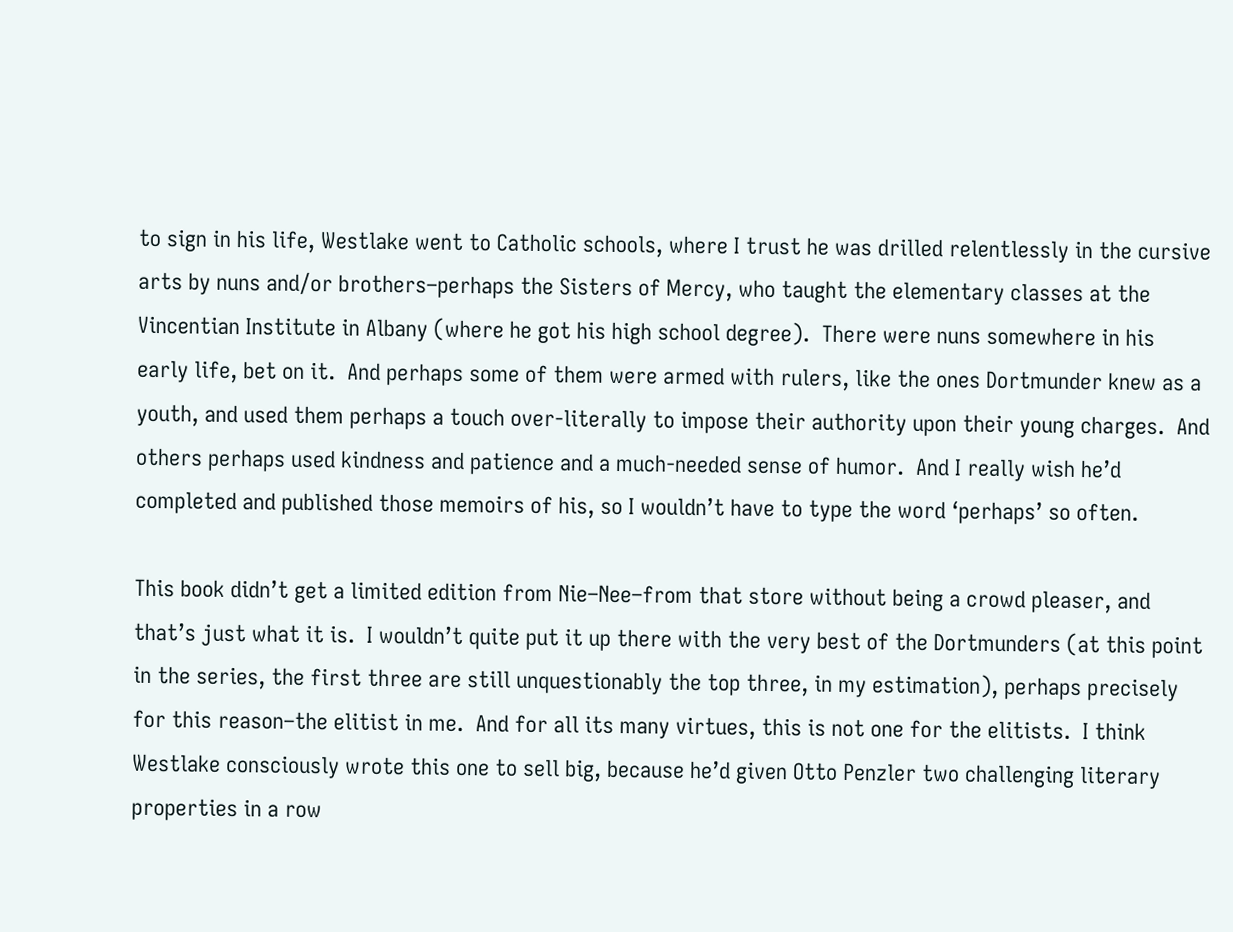to sign in his life, Westlake went to Catholic schools, where I trust he was drilled relentlessly in the cursive arts by nuns and/or brothers–perhaps the Sisters of Mercy, who taught the elementary classes at the Vincentian Institute in Albany (where he got his high school degree).  There were nuns somewhere in his early life, bet on it.  And perhaps some of them were armed with rulers, like the ones Dortmunder knew as a youth, and used them perhaps a touch over-literally to impose their authority upon their young charges.  And others perhaps used kindness and patience and a much-needed sense of humor.  And I really wish he’d completed and published those memoirs of his, so I wouldn’t have to type the word ‘perhaps’ so often.

This book didn’t get a limited edition from Nie–Nee–from that store without being a crowd pleaser, and that’s just what it is.  I wouldn’t quite put it up there with the very best of the Dortmunders (at this point in the series, the first three are still unquestionably the top three, in my estimation), perhaps precisely for this reason–the elitist in me.  And for all its many virtues, this is not one for the elitists.  I think Westlake consciously wrote this one to sell big, because he’d given Otto Penzler two challenging literary properties in a row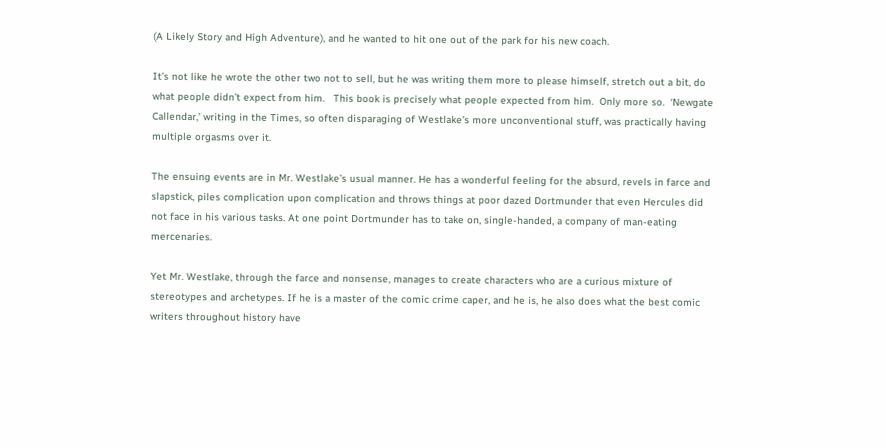(A Likely Story and High Adventure), and he wanted to hit one out of the park for his new coach.

It’s not like he wrote the other two not to sell, but he was writing them more to please himself, stretch out a bit, do what people didn’t expect from him.   This book is precisely what people expected from him.  Only more so.  ‘Newgate Callendar,’ writing in the Times, so often disparaging of Westlake’s more unconventional stuff, was practically having multiple orgasms over it.

The ensuing events are in Mr. Westlake’s usual manner. He has a wonderful feeling for the absurd, revels in farce and slapstick, piles complication upon complication and throws things at poor dazed Dortmunder that even Hercules did not face in his various tasks. At one point Dortmunder has to take on, single-handed, a company of man-eating mercenaries.

Yet Mr. Westlake, through the farce and nonsense, manages to create characters who are a curious mixture of stereotypes and archetypes. If he is a master of the comic crime caper, and he is, he also does what the best comic writers throughout history have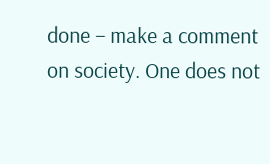done – make a comment on society. One does not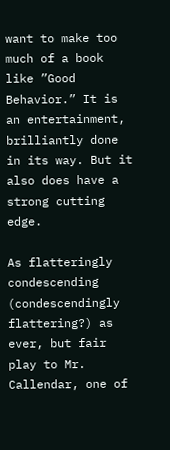want to make too much of a book like ”Good Behavior.” It is an entertainment, brilliantly done in its way. But it also does have a strong cutting edge.

As flatteringly condescending (condescendingly flattering?) as ever, but fair play to Mr. Callendar, one of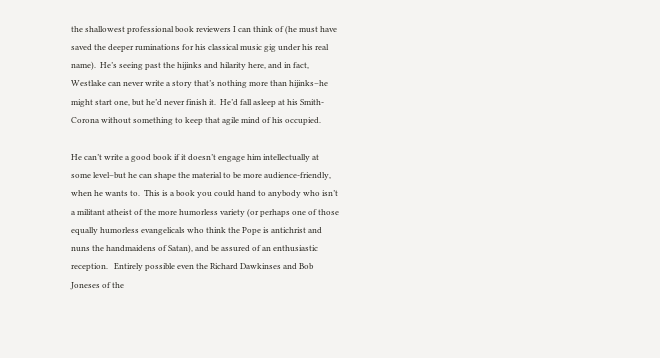the shallowest professional book reviewers I can think of (he must have saved the deeper ruminations for his classical music gig under his real name).  He’s seeing past the hijinks and hilarity here, and in fact, Westlake can never write a story that’s nothing more than hijinks–he might start one, but he’d never finish it.  He’d fall asleep at his Smith-Corona without something to keep that agile mind of his occupied.

He can’t write a good book if it doesn’t engage him intellectually at some level–but he can shape the material to be more audience-friendly, when he wants to.  This is a book you could hand to anybody who isn’t a militant atheist of the more humorless variety (or perhaps one of those equally humorless evangelicals who think the Pope is antichrist and nuns the handmaidens of Satan), and be assured of an enthusiastic reception.   Entirely possible even the Richard Dawkinses and Bob Joneses of the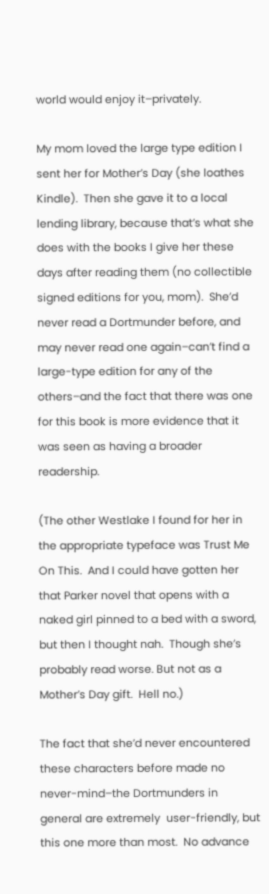world would enjoy it–privately.

My mom loved the large type edition I sent her for Mother’s Day (she loathes Kindle).  Then she gave it to a local lending library, because that’s what she does with the books I give her these days after reading them (no collectible signed editions for you, mom).  She’d never read a Dortmunder before, and may never read one again–can’t find a large-type edition for any of the others–and the fact that there was one for this book is more evidence that it was seen as having a broader readership.

(The other Westlake I found for her in the appropriate typeface was Trust Me On This.  And I could have gotten her that Parker novel that opens with a naked girl pinned to a bed with a sword, but then I thought nah.  Though she’s probably read worse. But not as a Mother’s Day gift.  Hell no.)

The fact that she’d never encountered these characters before made no never-mind–the Dortmunders in general are extremely  user-friendly, but this one more than most.  No advance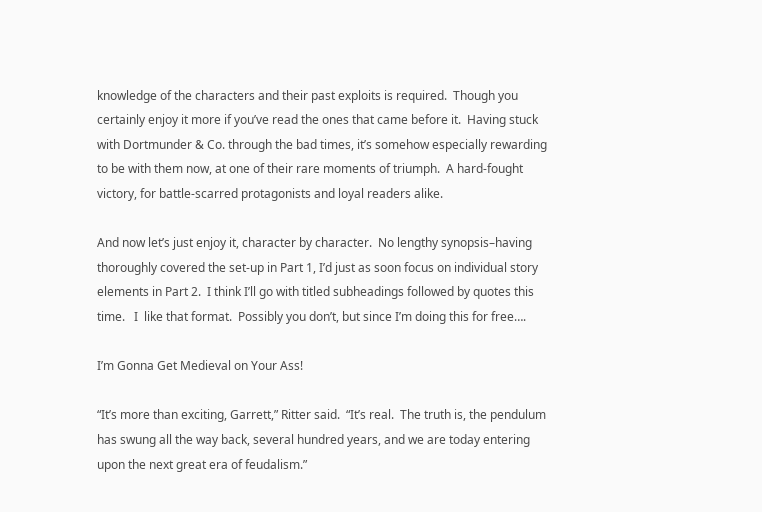knowledge of the characters and their past exploits is required.  Though you certainly enjoy it more if you’ve read the ones that came before it.  Having stuck with Dortmunder & Co. through the bad times, it’s somehow especially rewarding to be with them now, at one of their rare moments of triumph.  A hard-fought victory, for battle-scarred protagonists and loyal readers alike.

And now let’s just enjoy it, character by character.  No lengthy synopsis–having thoroughly covered the set-up in Part 1, I’d just as soon focus on individual story elements in Part 2.  I think I’ll go with titled subheadings followed by quotes this time.   I  like that format.  Possibly you don’t, but since I’m doing this for free….

I’m Gonna Get Medieval on Your Ass!

“It’s more than exciting, Garrett,” Ritter said.  “It’s real.  The truth is, the pendulum has swung all the way back, several hundred years, and we are today entering upon the next great era of feudalism.”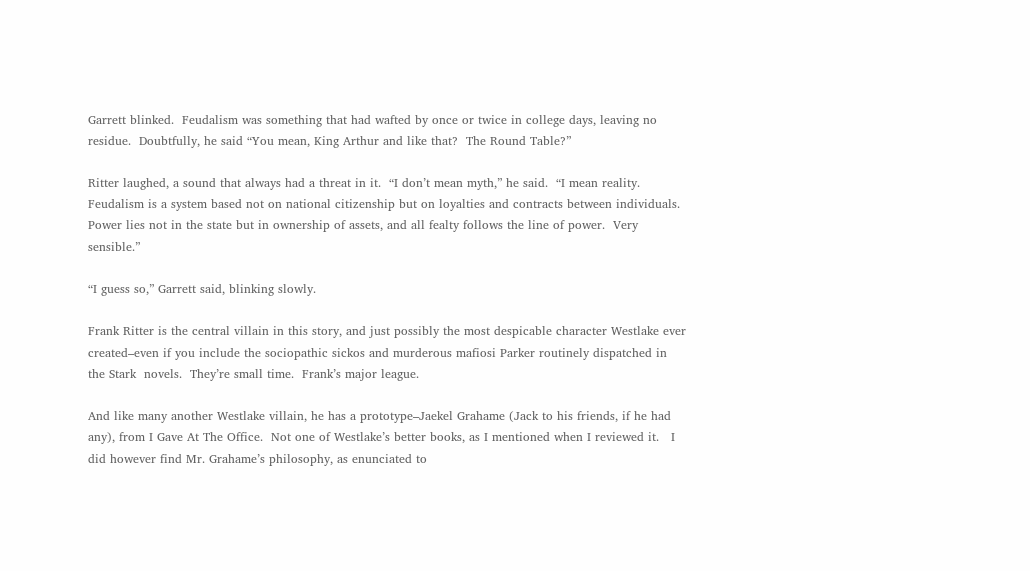Garrett blinked.  Feudalism was something that had wafted by once or twice in college days, leaving no residue.  Doubtfully, he said “You mean, King Arthur and like that?  The Round Table?”

Ritter laughed, a sound that always had a threat in it.  “I don’t mean myth,” he said.  “I mean reality.  Feudalism is a system based not on national citizenship but on loyalties and contracts between individuals.  Power lies not in the state but in ownership of assets, and all fealty follows the line of power.  Very sensible.”

“I guess so,” Garrett said, blinking slowly.

Frank Ritter is the central villain in this story, and just possibly the most despicable character Westlake ever created–even if you include the sociopathic sickos and murderous mafiosi Parker routinely dispatched in the Stark  novels.  They’re small time.  Frank’s major league.

And like many another Westlake villain, he has a prototype–Jaekel Grahame (Jack to his friends, if he had any), from I Gave At The Office.  Not one of Westlake’s better books, as I mentioned when I reviewed it.   I did however find Mr. Grahame’s philosophy, as enunciated to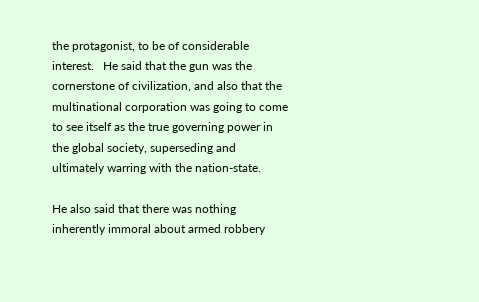the protagonist, to be of considerable interest.   He said that the gun was the cornerstone of civilization, and also that the multinational corporation was going to come to see itself as the true governing power in the global society, superseding and ultimately warring with the nation-state.

He also said that there was nothing inherently immoral about armed robbery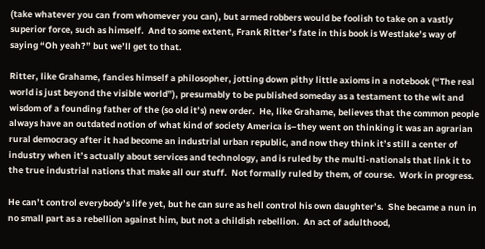(take whatever you can from whomever you can), but armed robbers would be foolish to take on a vastly superior force, such as himself.  And to some extent, Frank Ritter’s fate in this book is Westlake’s way of saying “Oh yeah?” but we’ll get to that.

Ritter, like Grahame, fancies himself a philosopher, jotting down pithy little axioms in a notebook (“The real world is just beyond the visible world”), presumably to be published someday as a testament to the wit and wisdom of a founding father of the (so old it’s) new order.  He, like Grahame, believes that the common people always have an outdated notion of what kind of society America is–they went on thinking it was an agrarian rural democracy after it had become an industrial urban republic, and now they think it’s still a center of industry when it’s actually about services and technology, and is ruled by the multi-nationals that link it to the true industrial nations that make all our stuff.  Not formally ruled by them, of course.  Work in progress.

He can’t control everybody’s life yet, but he can sure as hell control his own daughter’s.  She became a nun in no small part as a rebellion against him, but not a childish rebellion.  An act of adulthood,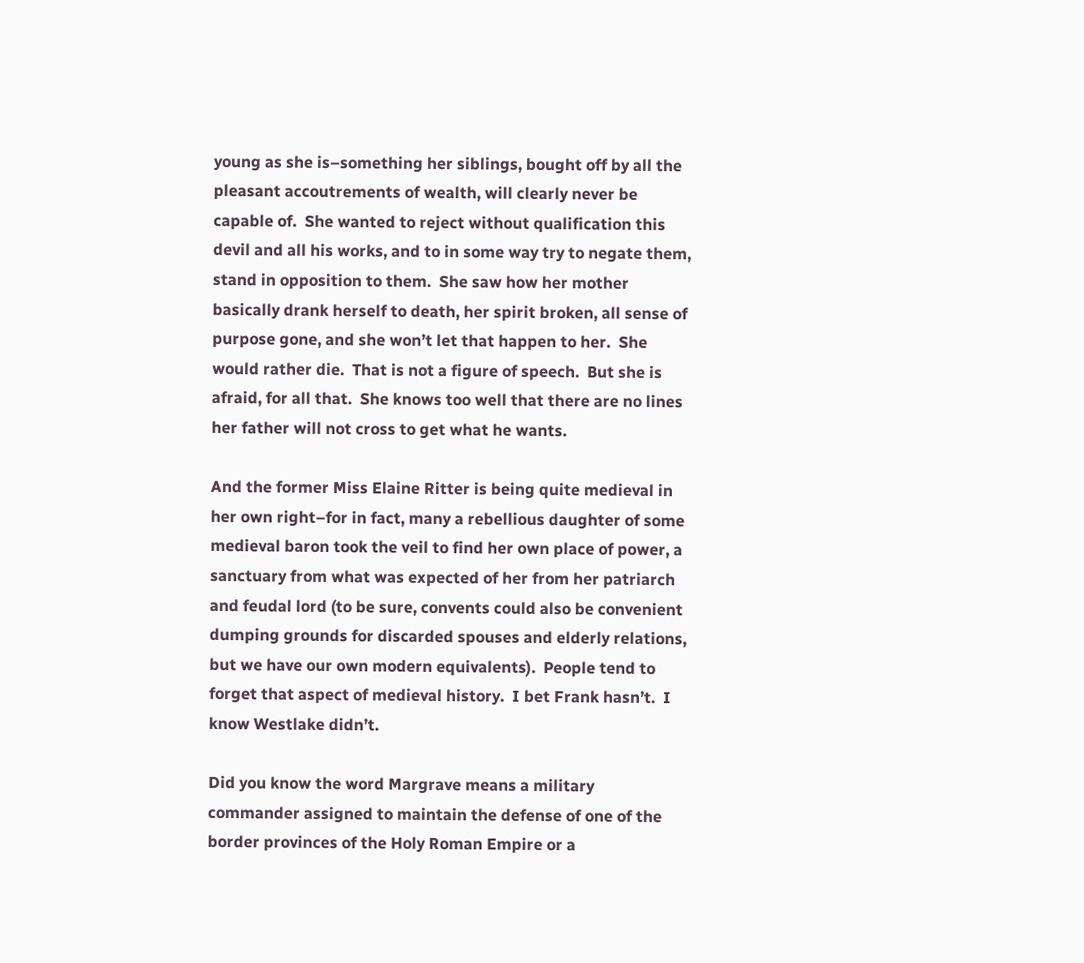young as she is–something her siblings, bought off by all the pleasant accoutrements of wealth, will clearly never be capable of.  She wanted to reject without qualification this devil and all his works, and to in some way try to negate them, stand in opposition to them.  She saw how her mother basically drank herself to death, her spirit broken, all sense of purpose gone, and she won’t let that happen to her.  She would rather die.  That is not a figure of speech.  But she is afraid, for all that.  She knows too well that there are no lines her father will not cross to get what he wants.

And the former Miss Elaine Ritter is being quite medieval in her own right–for in fact, many a rebellious daughter of some medieval baron took the veil to find her own place of power, a sanctuary from what was expected of her from her patriarch and feudal lord (to be sure, convents could also be convenient dumping grounds for discarded spouses and elderly relations, but we have our own modern equivalents).  People tend to forget that aspect of medieval history.  I bet Frank hasn’t.  I know Westlake didn’t.

Did you know the word Margrave means a military commander assigned to maintain the defense of one of the border provinces of the Holy Roman Empire or a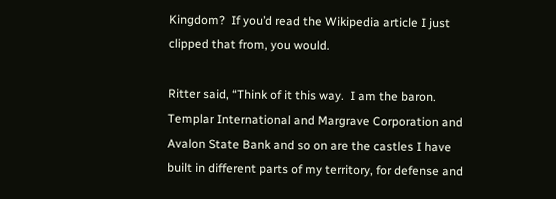Kingdom?  If you’d read the Wikipedia article I just clipped that from, you would.

Ritter said, “Think of it this way.  I am the baron.  Templar International and Margrave Corporation and Avalon State Bank and so on are the castles I have built in different parts of my territory, for defense and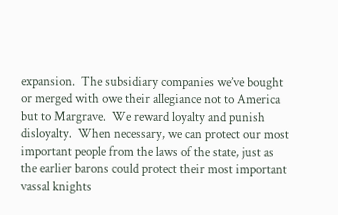expansion.  The subsidiary companies we’ve bought or merged with owe their allegiance not to America but to Margrave.  We reward loyalty and punish disloyalty.  When necessary, we can protect our most important people from the laws of the state, just as the earlier barons could protect their most important vassal knights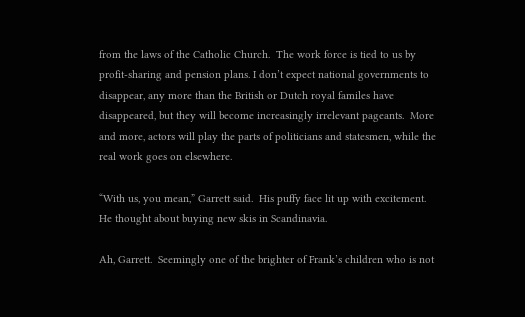from the laws of the Catholic Church.  The work force is tied to us by profit-sharing and pension plans. I don’t expect national governments to disappear, any more than the British or Dutch royal familes have disappeared, but they will become increasingly irrelevant pageants.  More and more, actors will play the parts of politicians and statesmen, while the real work goes on elsewhere.

“With us, you mean,” Garrett said.  His puffy face lit up with excitement.  He thought about buying new skis in Scandinavia.

Ah, Garrett.  Seemingly one of the brighter of Frank’s children who is not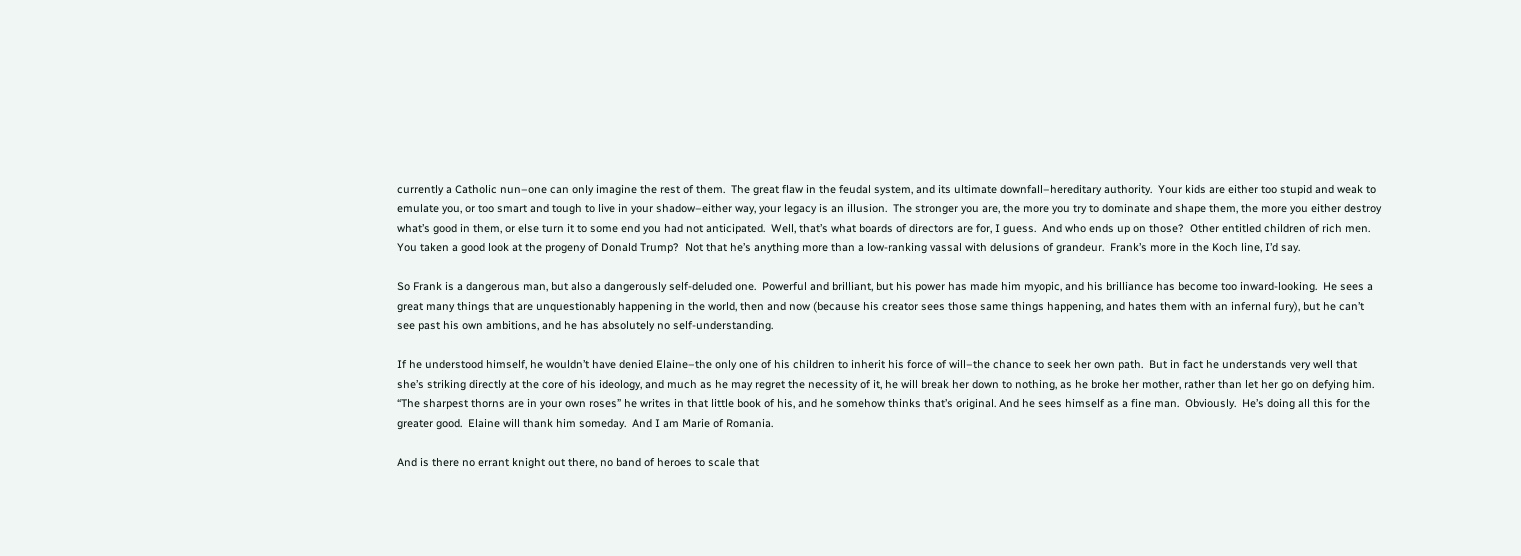currently a Catholic nun–one can only imagine the rest of them.  The great flaw in the feudal system, and its ultimate downfall–hereditary authority.  Your kids are either too stupid and weak to emulate you, or too smart and tough to live in your shadow–either way, your legacy is an illusion.  The stronger you are, the more you try to dominate and shape them, the more you either destroy what’s good in them, or else turn it to some end you had not anticipated.  Well, that’s what boards of directors are for, I guess.  And who ends up on those?  Other entitled children of rich men.  You taken a good look at the progeny of Donald Trump?  Not that he’s anything more than a low-ranking vassal with delusions of grandeur.  Frank’s more in the Koch line, I’d say.

So Frank is a dangerous man, but also a dangerously self-deluded one.  Powerful and brilliant, but his power has made him myopic, and his brilliance has become too inward-looking.  He sees a great many things that are unquestionably happening in the world, then and now (because his creator sees those same things happening, and hates them with an infernal fury), but he can’t see past his own ambitions, and he has absolutely no self-understanding.

If he understood himself, he wouldn’t have denied Elaine–the only one of his children to inherit his force of will–the chance to seek her own path.  But in fact he understands very well that she’s striking directly at the core of his ideology, and much as he may regret the necessity of it, he will break her down to nothing, as he broke her mother, rather than let her go on defying him.  “The sharpest thorns are in your own roses” he writes in that little book of his, and he somehow thinks that’s original. And he sees himself as a fine man.  Obviously.  He’s doing all this for the greater good.  Elaine will thank him someday.  And I am Marie of Romania.

And is there no errant knight out there, no band of heroes to scale that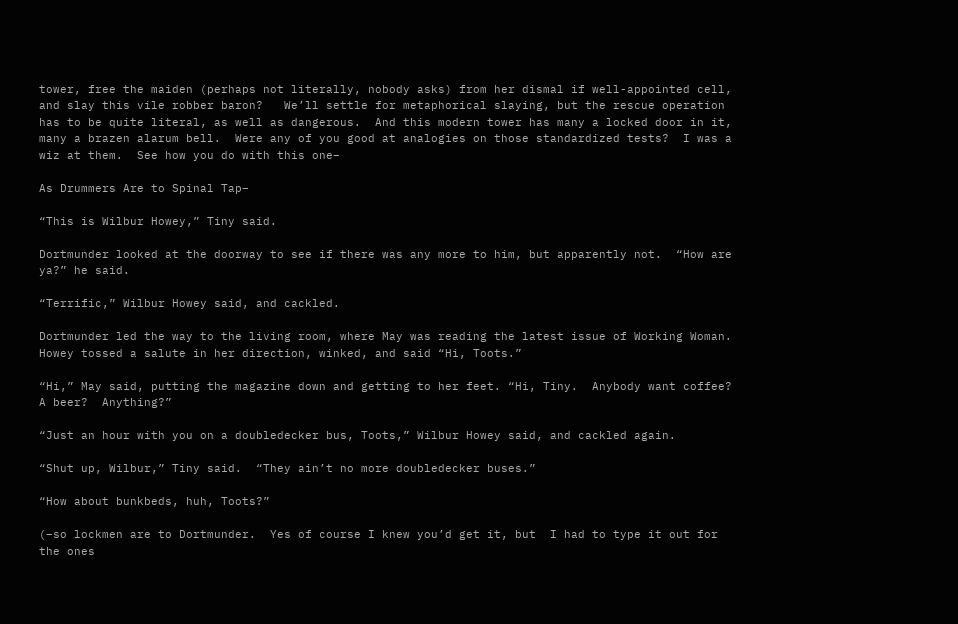tower, free the maiden (perhaps not literally, nobody asks) from her dismal if well-appointed cell, and slay this vile robber baron?   We’ll settle for metaphorical slaying, but the rescue operation has to be quite literal, as well as dangerous.  And this modern tower has many a locked door in it, many a brazen alarum bell.  Were any of you good at analogies on those standardized tests?  I was a wiz at them.  See how you do with this one–

As Drummers Are to Spinal Tap–

“This is Wilbur Howey,” Tiny said.

Dortmunder looked at the doorway to see if there was any more to him, but apparently not.  “How are ya?” he said.

“Terrific,” Wilbur Howey said, and cackled.

Dortmunder led the way to the living room, where May was reading the latest issue of Working Woman.  Howey tossed a salute in her direction, winked, and said “Hi, Toots.”

“Hi,” May said, putting the magazine down and getting to her feet. “Hi, Tiny.  Anybody want coffee?  A beer?  Anything?”

“Just an hour with you on a doubledecker bus, Toots,” Wilbur Howey said, and cackled again.

“Shut up, Wilbur,” Tiny said.  “They ain’t no more doubledecker buses.”

“How about bunkbeds, huh, Toots?”

(–so lockmen are to Dortmunder.  Yes of course I knew you’d get it, but  I had to type it out for the ones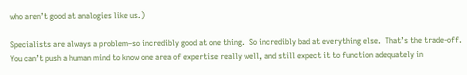who aren’t good at analogies like us.)

Specialists are always a problem–so incredibly good at one thing.  So incredibly bad at everything else.  That’s the trade-off.  You can’t push a human mind to know one area of expertise really well, and still expect it to function adequately in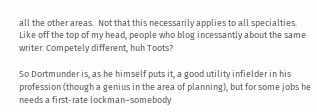all the other areas.  Not that this necessarily applies to all specialties.  Like off the top of my head, people who blog incessantly about the same writer. Competely different, huh Toots?

So Dortmunder is, as he himself puts it, a good utility infielder in his profession (though a genius in the area of planning), but for some jobs he needs a first-rate lockman–somebody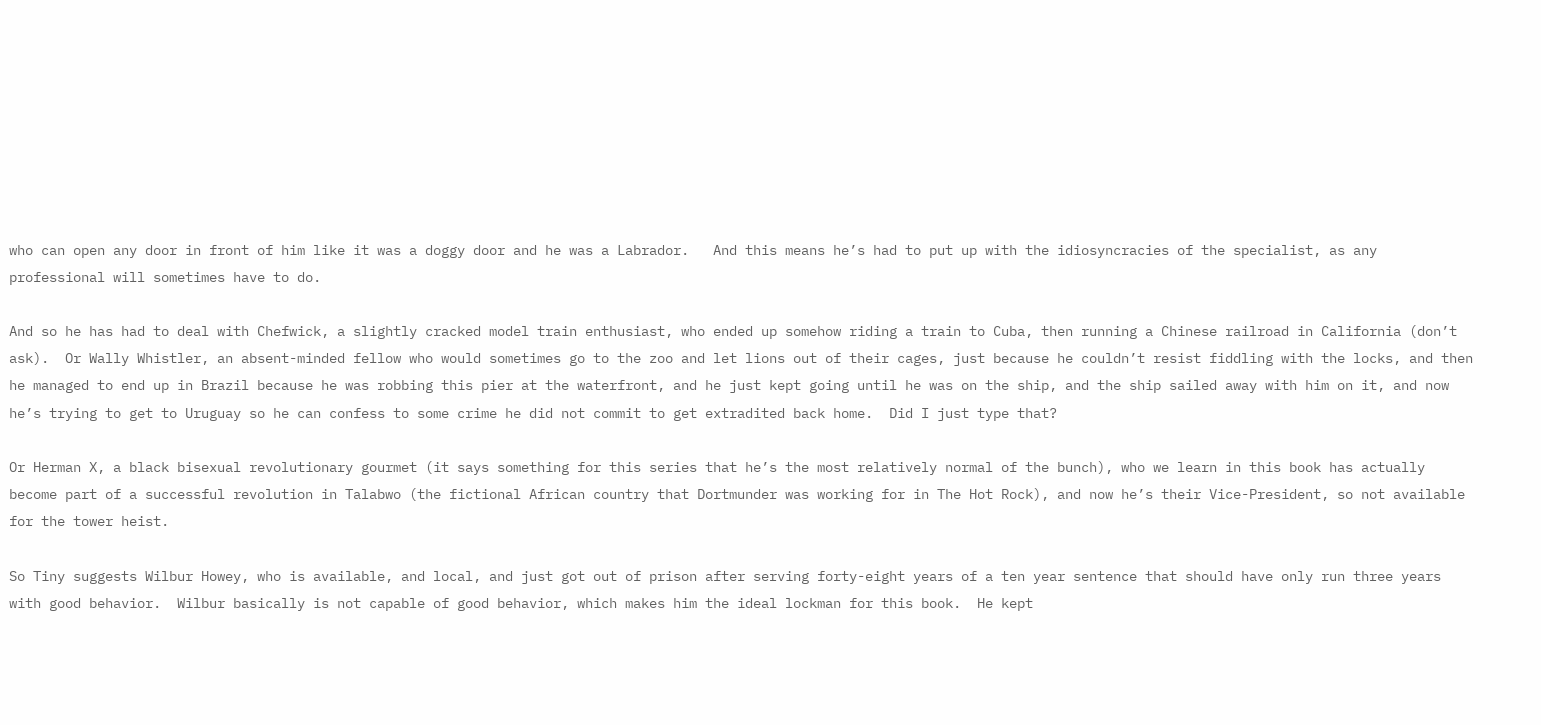who can open any door in front of him like it was a doggy door and he was a Labrador.   And this means he’s had to put up with the idiosyncracies of the specialist, as any professional will sometimes have to do.

And so he has had to deal with Chefwick, a slightly cracked model train enthusiast, who ended up somehow riding a train to Cuba, then running a Chinese railroad in California (don’t ask).  Or Wally Whistler, an absent-minded fellow who would sometimes go to the zoo and let lions out of their cages, just because he couldn’t resist fiddling with the locks, and then he managed to end up in Brazil because he was robbing this pier at the waterfront, and he just kept going until he was on the ship, and the ship sailed away with him on it, and now he’s trying to get to Uruguay so he can confess to some crime he did not commit to get extradited back home.  Did I just type that?

Or Herman X, a black bisexual revolutionary gourmet (it says something for this series that he’s the most relatively normal of the bunch), who we learn in this book has actually become part of a successful revolution in Talabwo (the fictional African country that Dortmunder was working for in The Hot Rock), and now he’s their Vice-President, so not available for the tower heist.

So Tiny suggests Wilbur Howey, who is available, and local, and just got out of prison after serving forty-eight years of a ten year sentence that should have only run three years with good behavior.  Wilbur basically is not capable of good behavior, which makes him the ideal lockman for this book.  He kept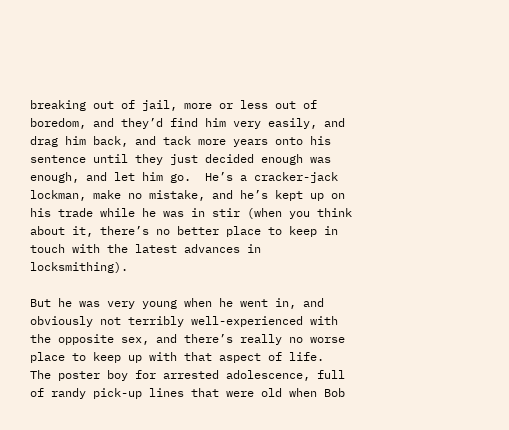breaking out of jail, more or less out of boredom, and they’d find him very easily, and drag him back, and tack more years onto his sentence until they just decided enough was enough, and let him go.  He’s a cracker-jack lockman, make no mistake, and he’s kept up on his trade while he was in stir (when you think about it, there’s no better place to keep in touch with the latest advances in locksmithing).

But he was very young when he went in, and obviously not terribly well-experienced with the opposite sex, and there’s really no worse place to keep up with that aspect of life.  The poster boy for arrested adolescence, full of randy pick-up lines that were old when Bob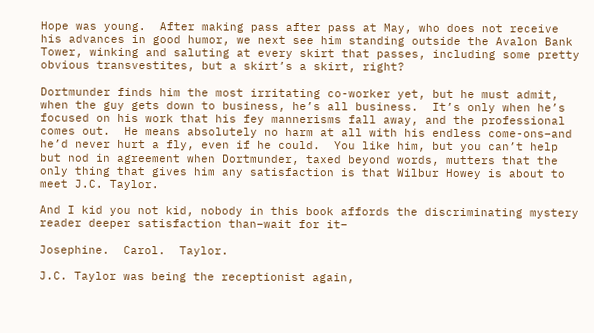Hope was young.  After making pass after pass at May, who does not receive his advances in good humor, we next see him standing outside the Avalon Bank Tower, winking and saluting at every skirt that passes, including some pretty obvious transvestites, but a skirt’s a skirt, right?

Dortmunder finds him the most irritating co-worker yet, but he must admit, when the guy gets down to business, he’s all business.  It’s only when he’s focused on his work that his fey mannerisms fall away, and the professional comes out.  He means absolutely no harm at all with his endless come-ons–and he’d never hurt a fly, even if he could.  You like him, but you can’t help but nod in agreement when Dortmunder, taxed beyond words, mutters that the only thing that gives him any satisfaction is that Wilbur Howey is about to meet J.C. Taylor.

And I kid you not kid, nobody in this book affords the discriminating mystery reader deeper satisfaction than–wait for it–

Josephine.  Carol.  Taylor.

J.C. Taylor was being the receptionist again,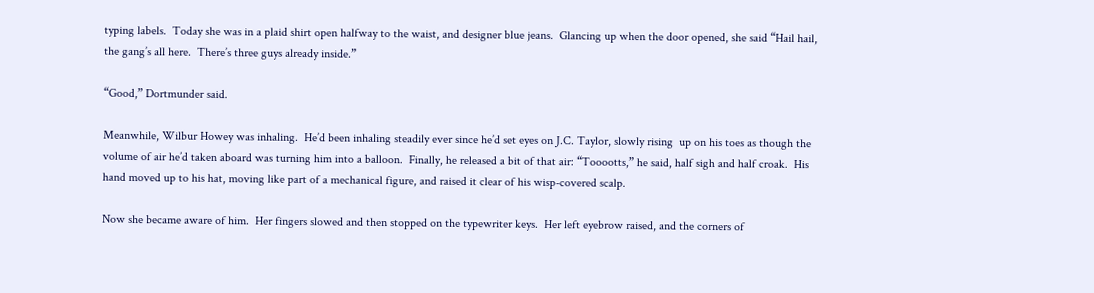typing labels.  Today she was in a plaid shirt open halfway to the waist, and designer blue jeans.  Glancing up when the door opened, she said “Hail hail, the gang’s all here.  There’s three guys already inside.”

“Good,” Dortmunder said.

Meanwhile, Wilbur Howey was inhaling.  He’d been inhaling steadily ever since he’d set eyes on J.C. Taylor, slowly rising  up on his toes as though the volume of air he’d taken aboard was turning him into a balloon.  Finally, he released a bit of that air: “Tooootts,” he said, half sigh and half croak.  His hand moved up to his hat, moving like part of a mechanical figure, and raised it clear of his wisp-covered scalp.

Now she became aware of him.  Her fingers slowed and then stopped on the typewriter keys.  Her left eyebrow raised, and the corners of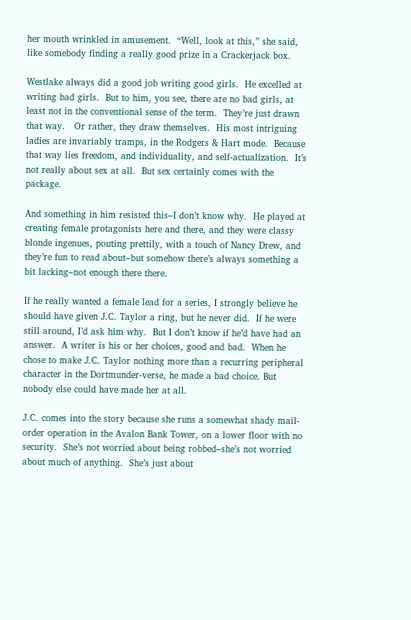her mouth wrinkled in amusement.  “Well, look at this,” she said, like somebody finding a really good prize in a Crackerjack box.

Westlake always did a good job writing good girls.  He excelled at writing bad girls.  But to him, you see, there are no bad girls, at least not in the conventional sense of the term.  They’re just drawn that way.   Or rather, they draw themselves.  His most intriguing ladies are invariably tramps, in the Rodgers & Hart mode.  Because that way lies freedom, and individuality, and self-actualization.  It’s not really about sex at all.  But sex certainly comes with the package.

And something in him resisted this–I don’t know why.  He played at creating female protagonists here and there, and they were classy blonde ingenues, pouting prettily, with a touch of Nancy Drew, and they’re fun to read about–but somehow there’s always something a bit lacking–not enough there there.

If he really wanted a female lead for a series, I strongly believe he should have given J.C. Taylor a ring, but he never did.  If he were still around, I’d ask him why.  But I don’t know if he’d have had an answer.  A writer is his or her choices, good and bad.  When he chose to make J.C. Taylor nothing more than a recurring peripheral character in the Dortmunder-verse, he made a bad choice. But nobody else could have made her at all.

J.C. comes into the story because she runs a somewhat shady mail-order operation in the Avalon Bank Tower, on a lower floor with no security.  She’s not worried about being robbed–she’s not worried about much of anything.  She’s just about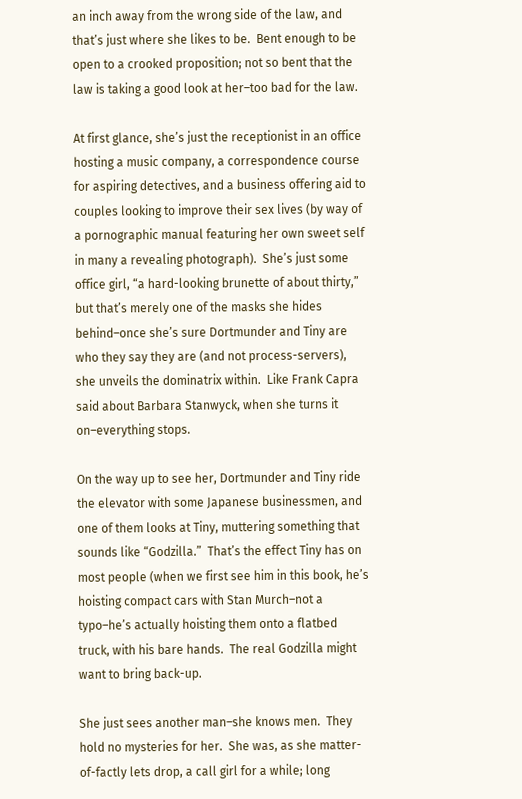an inch away from the wrong side of the law, and that’s just where she likes to be.  Bent enough to be open to a crooked proposition; not so bent that the law is taking a good look at her–too bad for the law.

At first glance, she’s just the receptionist in an office hosting a music company, a correspondence course for aspiring detectives, and a business offering aid to couples looking to improve their sex lives (by way of a pornographic manual featuring her own sweet self in many a revealing photograph).  She’s just some office girl, “a hard-looking brunette of about thirty,” but that’s merely one of the masks she hides behind–once she’s sure Dortmunder and Tiny are who they say they are (and not process-servers), she unveils the dominatrix within.  Like Frank Capra said about Barbara Stanwyck, when she turns it on–everything stops.

On the way up to see her, Dortmunder and Tiny ride the elevator with some Japanese businessmen, and one of them looks at Tiny, muttering something that sounds like “Godzilla.”  That’s the effect Tiny has on most people (when we first see him in this book, he’s hoisting compact cars with Stan Murch–not a typo–he’s actually hoisting them onto a flatbed truck, with his bare hands.  The real Godzilla might want to bring back-up.

She just sees another man–she knows men.  They hold no mysteries for her.  She was, as she matter-of-factly lets drop, a call girl for a while; long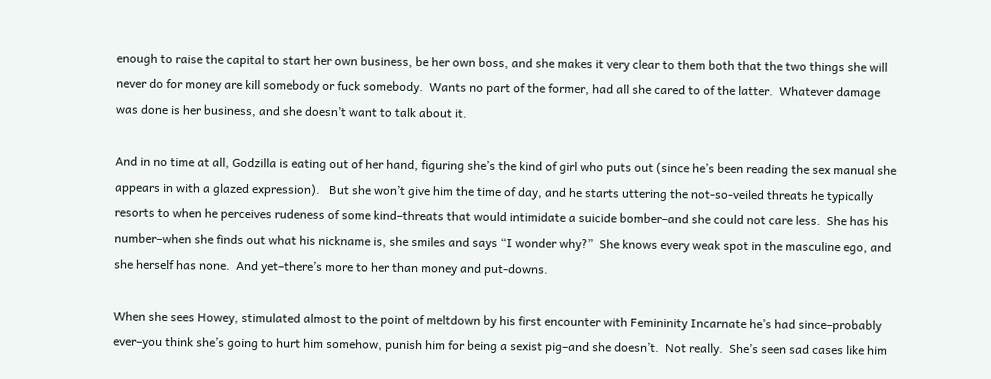enough to raise the capital to start her own business, be her own boss, and she makes it very clear to them both that the two things she will never do for money are kill somebody or fuck somebody.  Wants no part of the former, had all she cared to of the latter.  Whatever damage was done is her business, and she doesn’t want to talk about it.

And in no time at all, Godzilla is eating out of her hand, figuring she’s the kind of girl who puts out (since he’s been reading the sex manual she appears in with a glazed expression).   But she won’t give him the time of day, and he starts uttering the not-so-veiled threats he typically resorts to when he perceives rudeness of some kind–threats that would intimidate a suicide bomber–and she could not care less.  She has his number–when she finds out what his nickname is, she smiles and says “I wonder why?”  She knows every weak spot in the masculine ego, and she herself has none.  And yet–there’s more to her than money and put-downs.

When she sees Howey, stimulated almost to the point of meltdown by his first encounter with Femininity Incarnate he’s had since–probably ever–you think she’s going to hurt him somehow, punish him for being a sexist pig–and she doesn’t.  Not really.  She’s seen sad cases like him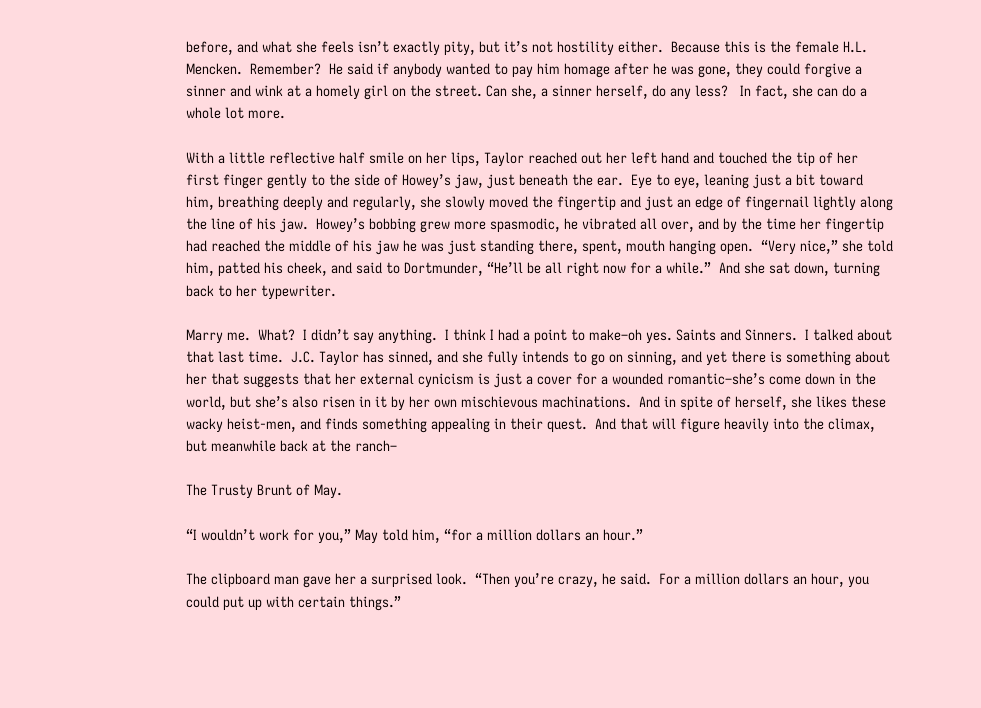before, and what she feels isn’t exactly pity, but it’s not hostility either.  Because this is the female H.L. Mencken.  Remember?  He said if anybody wanted to pay him homage after he was gone, they could forgive a sinner and wink at a homely girl on the street. Can she, a sinner herself, do any less?   In fact, she can do a whole lot more.

With a little reflective half smile on her lips, Taylor reached out her left hand and touched the tip of her first finger gently to the side of Howey’s jaw, just beneath the ear.  Eye to eye, leaning just a bit toward him, breathing deeply and regularly, she slowly moved the fingertip and just an edge of fingernail lightly along the line of his jaw.  Howey’s bobbing grew more spasmodic, he vibrated all over, and by the time her fingertip had reached the middle of his jaw he was just standing there, spent, mouth hanging open.  “Very nice,” she told him, patted his cheek, and said to Dortmunder, “He’ll be all right now for a while.”  And she sat down, turning back to her typewriter.

Marry me.  What?  I didn’t say anything.  I think I had a point to make–oh yes. Saints and Sinners.  I talked about that last time.  J.C. Taylor has sinned, and she fully intends to go on sinning, and yet there is something about her that suggests that her external cynicism is just a cover for a wounded romantic–she’s come down in the world, but she’s also risen in it by her own mischievous machinations.  And in spite of herself, she likes these wacky heist-men, and finds something appealing in their quest.  And that will figure heavily into the climax, but meanwhile back at the ranch–

The Trusty Brunt of May.

“I wouldn’t work for you,” May told him, “for a million dollars an hour.”

The clipboard man gave her a surprised look.  “Then you’re crazy, he said.  For a million dollars an hour, you could put up with certain things.”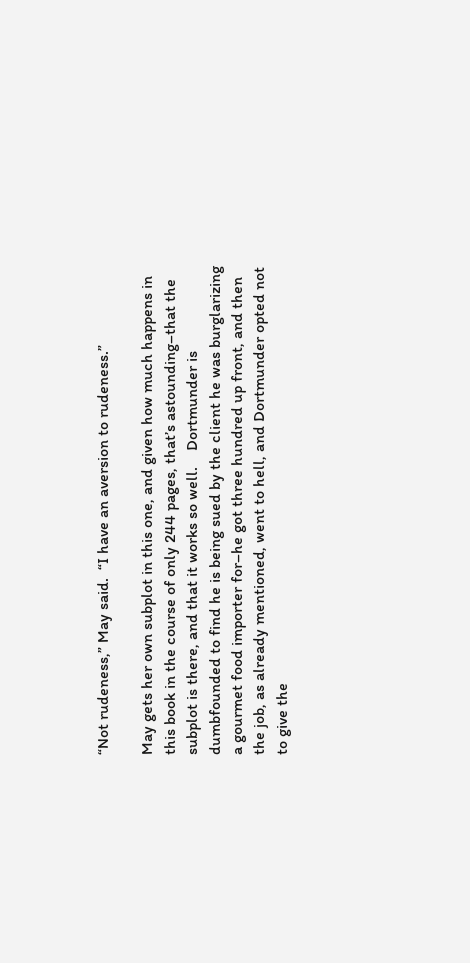“Not rudeness,” May said.  “I have an aversion to rudeness.”

May gets her own subplot in this one, and given how much happens in this book in the course of only 244 pages, that’s astounding–that the subplot is there, and that it works so well.    Dortmunder is dumbfounded to find he is being sued by the client he was burglarizing a gourmet food importer for–he got three hundred up front, and then the job, as already mentioned, went to hell, and Dortmunder opted not to give the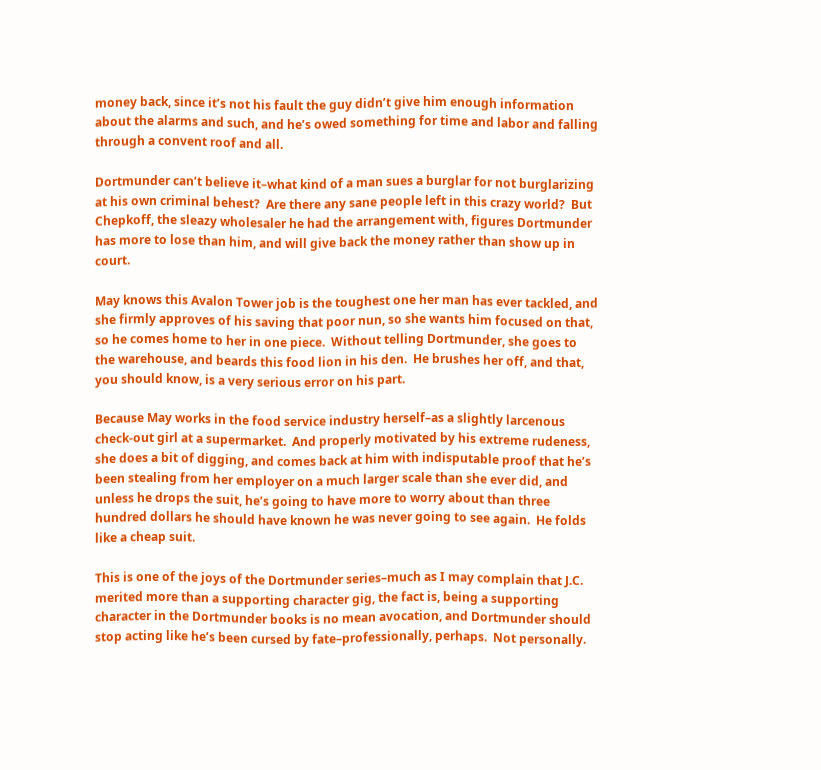money back, since it’s not his fault the guy didn’t give him enough information about the alarms and such, and he’s owed something for time and labor and falling through a convent roof and all.

Dortmunder can’t believe it–what kind of a man sues a burglar for not burglarizing at his own criminal behest?  Are there any sane people left in this crazy world?  But Chepkoff, the sleazy wholesaler he had the arrangement with, figures Dortmunder has more to lose than him, and will give back the money rather than show up in court.

May knows this Avalon Tower job is the toughest one her man has ever tackled, and she firmly approves of his saving that poor nun, so she wants him focused on that, so he comes home to her in one piece.  Without telling Dortmunder, she goes to the warehouse, and beards this food lion in his den.  He brushes her off, and that, you should know, is a very serious error on his part.

Because May works in the food service industry herself–as a slightly larcenous check-out girl at a supermarket.  And properly motivated by his extreme rudeness, she does a bit of digging, and comes back at him with indisputable proof that he’s been stealing from her employer on a much larger scale than she ever did, and unless he drops the suit, he’s going to have more to worry about than three hundred dollars he should have known he was never going to see again.  He folds like a cheap suit.

This is one of the joys of the Dortmunder series–much as I may complain that J.C. merited more than a supporting character gig, the fact is, being a supporting character in the Dortmunder books is no mean avocation, and Dortmunder should stop acting like he’s been cursed by fate–professionally, perhaps.  Not personally.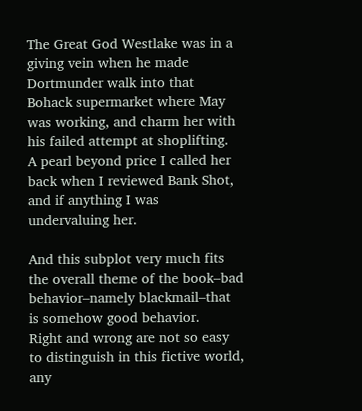The Great God Westlake was in a giving vein when he made Dortmunder walk into that Bohack supermarket where May was working, and charm her with his failed attempt at shoplifting.  A pearl beyond price I called her back when I reviewed Bank Shot, and if anything I was undervaluing her.

And this subplot very much fits the overall theme of the book–bad behavior–namely blackmail–that is somehow good behavior.   Right and wrong are not so easy to distinguish in this fictive world, any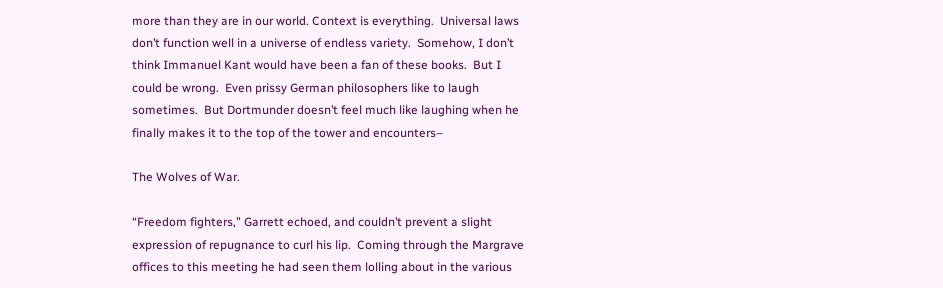more than they are in our world. Context is everything.  Universal laws don’t function well in a universe of endless variety.  Somehow, I don’t think Immanuel Kant would have been a fan of these books.  But I could be wrong.  Even prissy German philosophers like to laugh sometimes.  But Dortmunder doesn’t feel much like laughing when he finally makes it to the top of the tower and encounters–

The Wolves of War.

“Freedom fighters,” Garrett echoed, and couldn’t prevent a slight expression of repugnance to curl his lip.  Coming through the Margrave offices to this meeting he had seen them lolling about in the various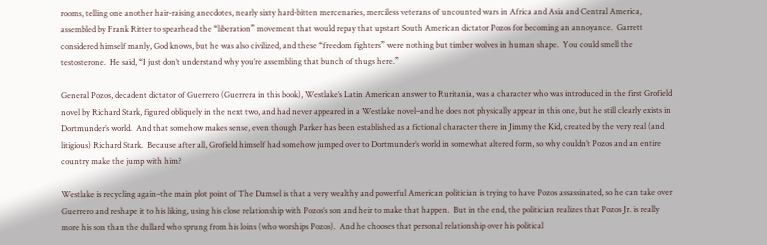rooms, telling one another hair-raising anecdotes, nearly sixty hard-bitten mercenaries, merciless veterans of uncounted wars in Africa and Asia and Central America, assembled by Frank Ritter to spearhead the “liberation” movement that would repay that upstart South American dictator Pozos for becoming an annoyance.  Garrett considered himself manly, God knows, but he was also civilized, and these “freedom fighters” were nothing but timber wolves in human shape.  You could smell the testosterone.  He said, “I just don’t understand why you’re assembling that bunch of thugs here.”

General Pozos, decadent dictator of Guerrero (Guerrera in this book), Westlake’s Latin American answer to Ruritania, was a character who was introduced in the first Grofield novel by Richard Stark, figured obliquely in the next two, and had never appeared in a Westlake novel–and he does not physically appear in this one, but he still clearly exists in Dortmunder’s world.  And that somehow makes sense, even though Parker has been established as a fictional character there in Jimmy the Kid, created by the very real (and litigious) Richard Stark.  Because after all, Grofield himself had somehow jumped over to Dortmunder’s world in somewhat altered form, so why couldn’t Pozos and an entire country make the jump with him?

Westlake is recycling again–the main plot point of The Damsel is that a very wealthy and powerful American politician is trying to have Pozos assassinated, so he can take over Guerrero and reshape it to his liking, using his close relationship with Pozos’s son and heir to make that happen.  But in the end, the politician realizes that Pozos Jr. is really more his son than the dullard who sprung from his loins (who worships Pozos).  And he chooses that personal relationship over his political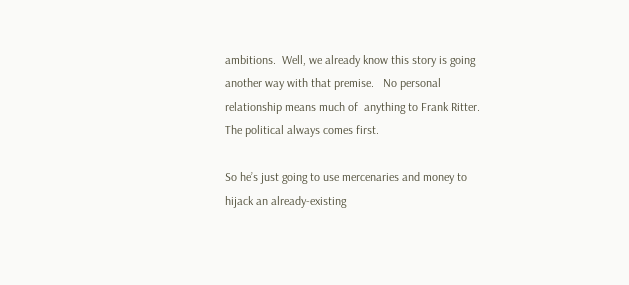ambitions.  Well, we already know this story is going another way with that premise.   No personal relationship means much of  anything to Frank Ritter.  The political always comes first.

So he’s just going to use mercenaries and money to hijack an already-existing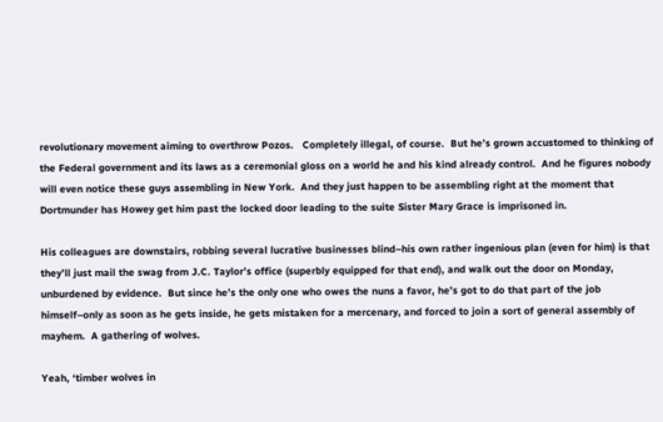revolutionary movement aiming to overthrow Pozos.   Completely illegal, of course.  But he’s grown accustomed to thinking of the Federal government and its laws as a ceremonial gloss on a world he and his kind already control.  And he figures nobody will even notice these guys assembling in New York.  And they just happen to be assembling right at the moment that Dortmunder has Howey get him past the locked door leading to the suite Sister Mary Grace is imprisoned in.

His colleagues are downstairs, robbing several lucrative businesses blind–his own rather ingenious plan (even for him) is that they’ll just mail the swag from J.C. Taylor’s office (superbly equipped for that end), and walk out the door on Monday, unburdened by evidence.  But since he’s the only one who owes the nuns a favor, he’s got to do that part of the job himself–only as soon as he gets inside, he gets mistaken for a mercenary, and forced to join a sort of general assembly of mayhem.  A gathering of wolves.

Yeah, ‘timber wolves in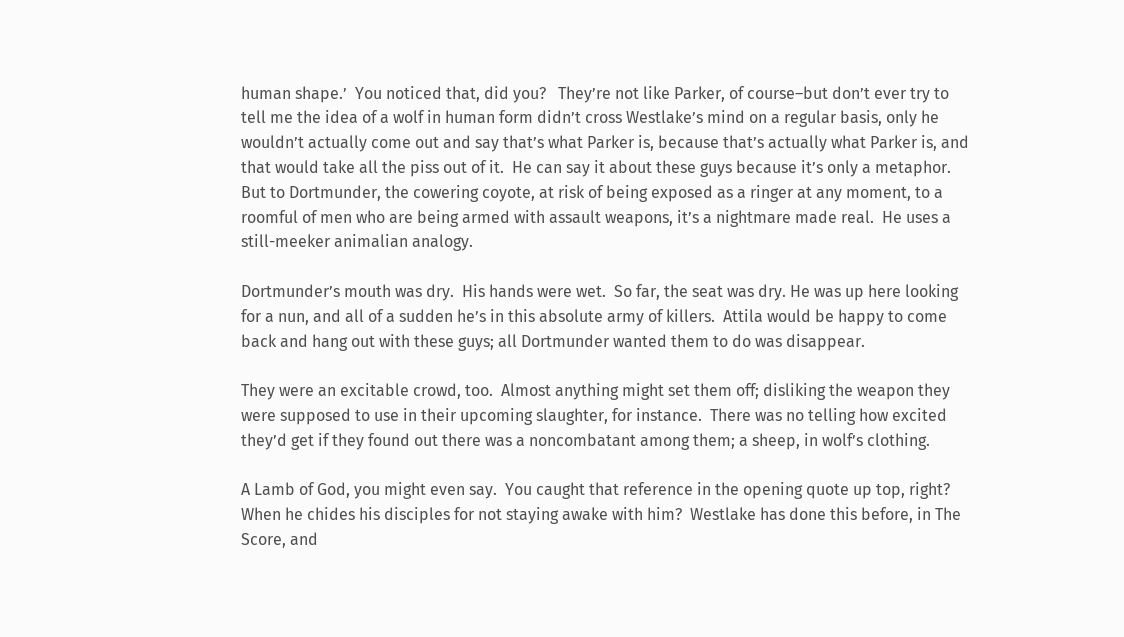human shape.’  You noticed that, did you?   They’re not like Parker, of course–but don’t ever try to tell me the idea of a wolf in human form didn’t cross Westlake’s mind on a regular basis, only he wouldn’t actually come out and say that’s what Parker is, because that’s actually what Parker is, and that would take all the piss out of it.  He can say it about these guys because it’s only a metaphor.  But to Dortmunder, the cowering coyote, at risk of being exposed as a ringer at any moment, to a roomful of men who are being armed with assault weapons, it’s a nightmare made real.  He uses a still-meeker animalian analogy.

Dortmunder’s mouth was dry.  His hands were wet.  So far, the seat was dry. He was up here looking for a nun, and all of a sudden he’s in this absolute army of killers.  Attila would be happy to come back and hang out with these guys; all Dortmunder wanted them to do was disappear.

They were an excitable crowd, too.  Almost anything might set them off; disliking the weapon they were supposed to use in their upcoming slaughter, for instance.  There was no telling how excited they’d get if they found out there was a noncombatant among them; a sheep, in wolf’s clothing.

A Lamb of God, you might even say.  You caught that reference in the opening quote up top, right?  When he chides his disciples for not staying awake with him?  Westlake has done this before, in The Score, and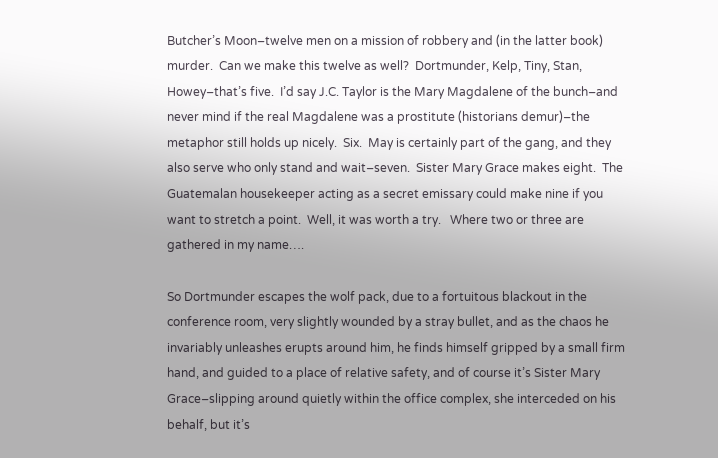Butcher’s Moon–twelve men on a mission of robbery and (in the latter book) murder.  Can we make this twelve as well?  Dortmunder, Kelp, Tiny, Stan, Howey–that’s five.  I’d say J.C. Taylor is the Mary Magdalene of the bunch–and never mind if the real Magdalene was a prostitute (historians demur)–the metaphor still holds up nicely.  Six.  May is certainly part of the gang, and they also serve who only stand and wait–seven.  Sister Mary Grace makes eight.  The Guatemalan housekeeper acting as a secret emissary could make nine if you want to stretch a point.  Well, it was worth a try.   Where two or three are gathered in my name….

So Dortmunder escapes the wolf pack, due to a fortuitous blackout in the conference room, very slightly wounded by a stray bullet, and as the chaos he invariably unleashes erupts around him, he finds himself gripped by a small firm hand, and guided to a place of relative safety, and of course it’s Sister Mary Grace–slipping around quietly within the office complex, she interceded on his behalf, but it’s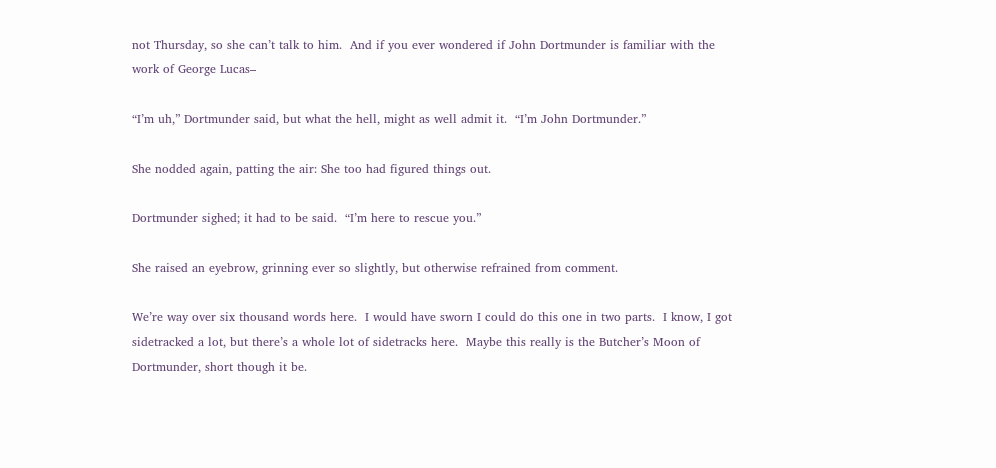not Thursday, so she can’t talk to him.  And if you ever wondered if John Dortmunder is familiar with the work of George Lucas–

“I’m uh,” Dortmunder said, but what the hell, might as well admit it.  “I’m John Dortmunder.”

She nodded again, patting the air: She too had figured things out.

Dortmunder sighed; it had to be said.  “I’m here to rescue you.”

She raised an eyebrow, grinning ever so slightly, but otherwise refrained from comment.

We’re way over six thousand words here.  I would have sworn I could do this one in two parts.  I know, I got sidetracked a lot, but there’s a whole lot of sidetracks here.  Maybe this really is the Butcher’s Moon of Dortmunder, short though it be.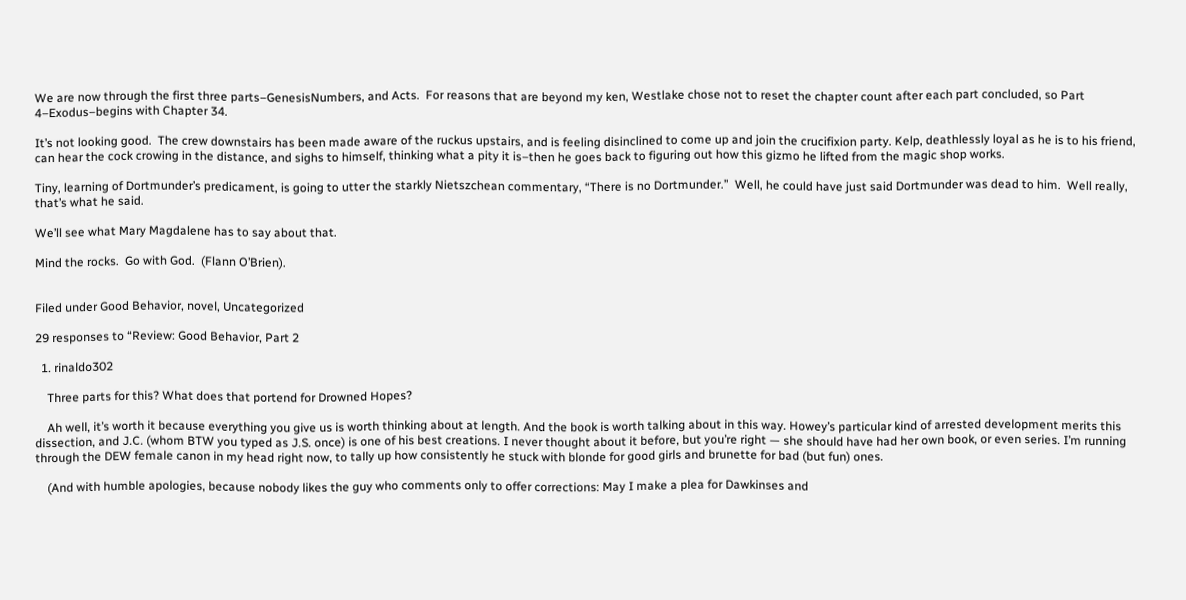We are now through the first three parts–GenesisNumbers, and Acts.  For reasons that are beyond my ken, Westlake chose not to reset the chapter count after each part concluded, so Part 4–Exodus–begins with Chapter 34.

It’s not looking good.  The crew downstairs has been made aware of the ruckus upstairs, and is feeling disinclined to come up and join the crucifixion party. Kelp, deathlessly loyal as he is to his friend, can hear the cock crowing in the distance, and sighs to himself, thinking what a pity it is–then he goes back to figuring out how this gizmo he lifted from the magic shop works.

Tiny, learning of Dortmunder’s predicament, is going to utter the starkly Nietszchean commentary, “There is no Dortmunder.”  Well, he could have just said Dortmunder was dead to him.  Well really, that’s what he said.

We’ll see what Mary Magdalene has to say about that.

Mind the rocks.  Go with God.  (Flann O’Brien).


Filed under Good Behavior, novel, Uncategorized

29 responses to “Review: Good Behavior, Part 2

  1. rinaldo302

    Three parts for this? What does that portend for Drowned Hopes?

    Ah well, it’s worth it because everything you give us is worth thinking about at length. And the book is worth talking about in this way. Howey’s particular kind of arrested development merits this dissection, and J.C. (whom BTW you typed as J.S. once) is one of his best creations. I never thought about it before, but you’re right — she should have had her own book, or even series. I’m running through the DEW female canon in my head right now, to tally up how consistently he stuck with blonde for good girls and brunette for bad (but fun) ones.

    (And with humble apologies, because nobody likes the guy who comments only to offer corrections: May I make a plea for Dawkinses and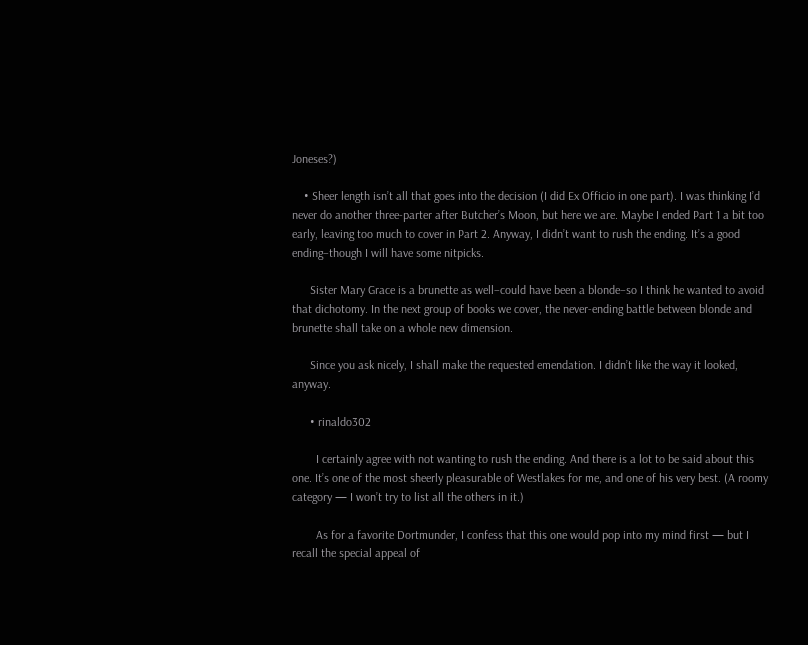Joneses?)

    • Sheer length isn’t all that goes into the decision (I did Ex Officio in one part). I was thinking I’d never do another three-parter after Butcher’s Moon, but here we are. Maybe I ended Part 1 a bit too early, leaving too much to cover in Part 2. Anyway, I didn’t want to rush the ending. It’s a good ending–though I will have some nitpicks.

      Sister Mary Grace is a brunette as well–could have been a blonde–so I think he wanted to avoid that dichotomy. In the next group of books we cover, the never-ending battle between blonde and brunette shall take on a whole new dimension.

      Since you ask nicely, I shall make the requested emendation. I didn’t like the way it looked, anyway.

      • rinaldo302

        I certainly agree with not wanting to rush the ending. And there is a lot to be said about this one. It’s one of the most sheerly pleasurable of Westlakes for me, and one of his very best. (A roomy category — I won’t try to list all the others in it.)

        As for a favorite Dortmunder, I confess that this one would pop into my mind first — but I recall the special appeal of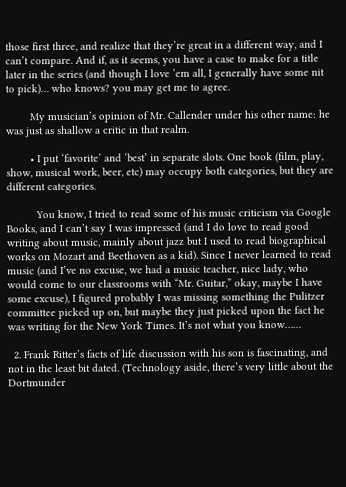those first three, and realize that they’re great in a different way, and I can’t compare. And if, as it seems, you have a case to make for a title later in the series (and though I love ’em all, I generally have some nit to pick)… who knows? you may get me to agree.

        My musician’s opinion of Mr. Callender under his other name: he was just as shallow a critic in that realm.

        • I put ‘favorite’ and ‘best’ in separate slots. One book (film, play, show, musical work, beer, etc) may occupy both categories, but they are different categories.

          You know, I tried to read some of his music criticism via Google Books, and I can’t say I was impressed (and I do love to read good writing about music, mainly about jazz but I used to read biographical works on Mozart and Beethoven as a kid). Since I never learned to read music (and I’ve no excuse, we had a music teacher, nice lady, who would come to our classrooms with “Mr. Guitar,” okay, maybe I have some excuse), I figured probably I was missing something the Pulitzer committee picked up on, but maybe they just picked upon the fact he was writing for the New York Times. It’s not what you know……

  2. Frank Ritter’s facts of life discussion with his son is fascinating, and not in the least bit dated. (Technology aside, there’s very little about the Dortmunder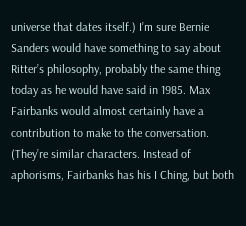universe that dates itself.) I’m sure Bernie Sanders would have something to say about Ritter’s philosophy, probably the same thing today as he would have said in 1985. Max Fairbanks would almost certainly have a contribution to make to the conversation. (They’re similar characters. Instead of aphorisms, Fairbanks has his I Ching, but both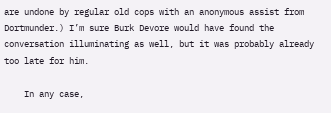are undone by regular old cops with an anonymous assist from Dortmunder.) I’m sure Burk Devore would have found the conversation illuminating as well, but it was probably already too late for him.

    In any case,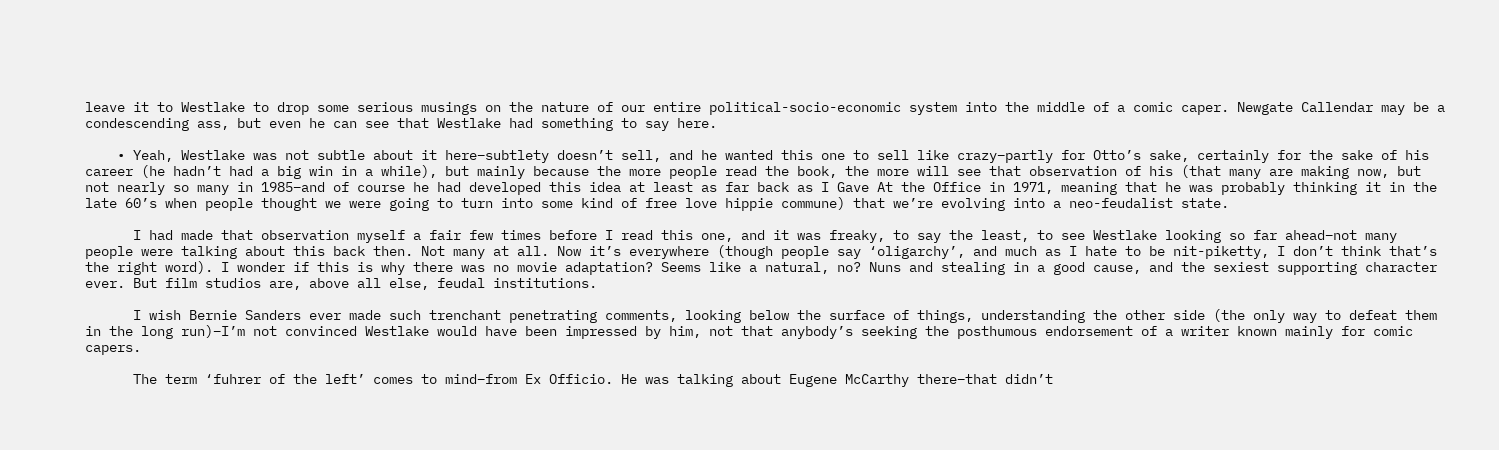leave it to Westlake to drop some serious musings on the nature of our entire political-socio-economic system into the middle of a comic caper. Newgate Callendar may be a condescending ass, but even he can see that Westlake had something to say here.

    • Yeah, Westlake was not subtle about it here–subtlety doesn’t sell, and he wanted this one to sell like crazy–partly for Otto’s sake, certainly for the sake of his career (he hadn’t had a big win in a while), but mainly because the more people read the book, the more will see that observation of his (that many are making now, but not nearly so many in 1985–and of course he had developed this idea at least as far back as I Gave At the Office in 1971, meaning that he was probably thinking it in the late 60’s when people thought we were going to turn into some kind of free love hippie commune) that we’re evolving into a neo-feudalist state.

      I had made that observation myself a fair few times before I read this one, and it was freaky, to say the least, to see Westlake looking so far ahead–not many people were talking about this back then. Not many at all. Now it’s everywhere (though people say ‘oligarchy’, and much as I hate to be nit-piketty, I don’t think that’s the right word). I wonder if this is why there was no movie adaptation? Seems like a natural, no? Nuns and stealing in a good cause, and the sexiest supporting character ever. But film studios are, above all else, feudal institutions.

      I wish Bernie Sanders ever made such trenchant penetrating comments, looking below the surface of things, understanding the other side (the only way to defeat them in the long run)–I’m not convinced Westlake would have been impressed by him, not that anybody’s seeking the posthumous endorsement of a writer known mainly for comic capers.

      The term ‘fuhrer of the left’ comes to mind–from Ex Officio. He was talking about Eugene McCarthy there–that didn’t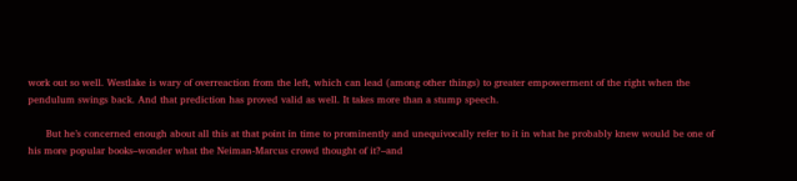work out so well. Westlake is wary of overreaction from the left, which can lead (among other things) to greater empowerment of the right when the pendulum swings back. And that prediction has proved valid as well. It takes more than a stump speech.

      But he’s concerned enough about all this at that point in time to prominently and unequivocally refer to it in what he probably knew would be one of his more popular books–wonder what the Neiman-Marcus crowd thought of it?–and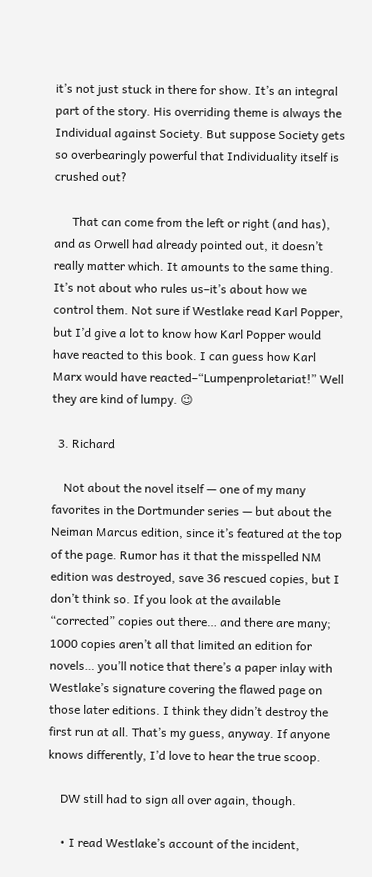it’s not just stuck in there for show. It’s an integral part of the story. His overriding theme is always the Individual against Society. But suppose Society gets so overbearingly powerful that Individuality itself is crushed out?

      That can come from the left or right (and has), and as Orwell had already pointed out, it doesn’t really matter which. It amounts to the same thing. It’s not about who rules us–it’s about how we control them. Not sure if Westlake read Karl Popper, but I’d give a lot to know how Karl Popper would have reacted to this book. I can guess how Karl Marx would have reacted–“Lumpenproletariat!” Well they are kind of lumpy. 😉

  3. Richard

    Not about the novel itself — one of my many favorites in the Dortmunder series — but about the Neiman Marcus edition, since it’s featured at the top of the page. Rumor has it that the misspelled NM edition was destroyed, save 36 rescued copies, but I don’t think so. If you look at the available “corrected” copies out there… and there are many; 1000 copies aren’t all that limited an edition for novels… you’ll notice that there’s a paper inlay with Westlake’s signature covering the flawed page on those later editions. I think they didn’t destroy the first run at all. That’s my guess, anyway. If anyone knows differently, I’d love to hear the true scoop.

    DW still had to sign all over again, though.

    • I read Westlake’s account of the incident,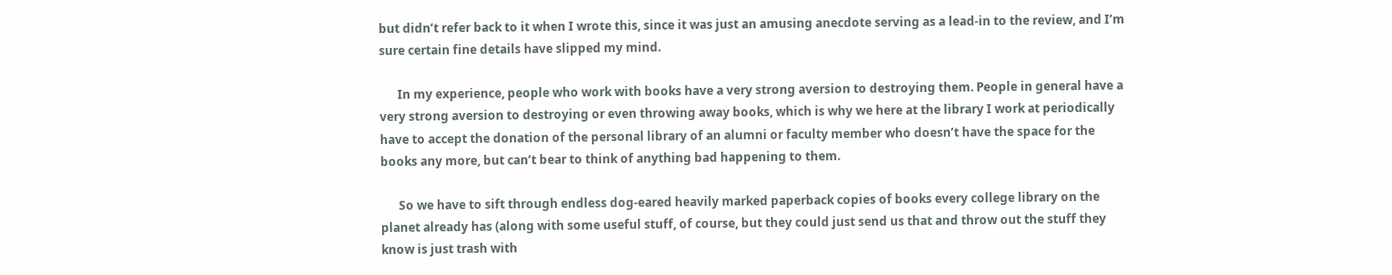but didn’t refer back to it when I wrote this, since it was just an amusing anecdote serving as a lead-in to the review, and I’m sure certain fine details have slipped my mind.

      In my experience, people who work with books have a very strong aversion to destroying them. People in general have a very strong aversion to destroying or even throwing away books, which is why we here at the library I work at periodically have to accept the donation of the personal library of an alumni or faculty member who doesn’t have the space for the books any more, but can’t bear to think of anything bad happening to them.

      So we have to sift through endless dog-eared heavily marked paperback copies of books every college library on the planet already has (along with some useful stuff, of course, but they could just send us that and throw out the stuff they know is just trash with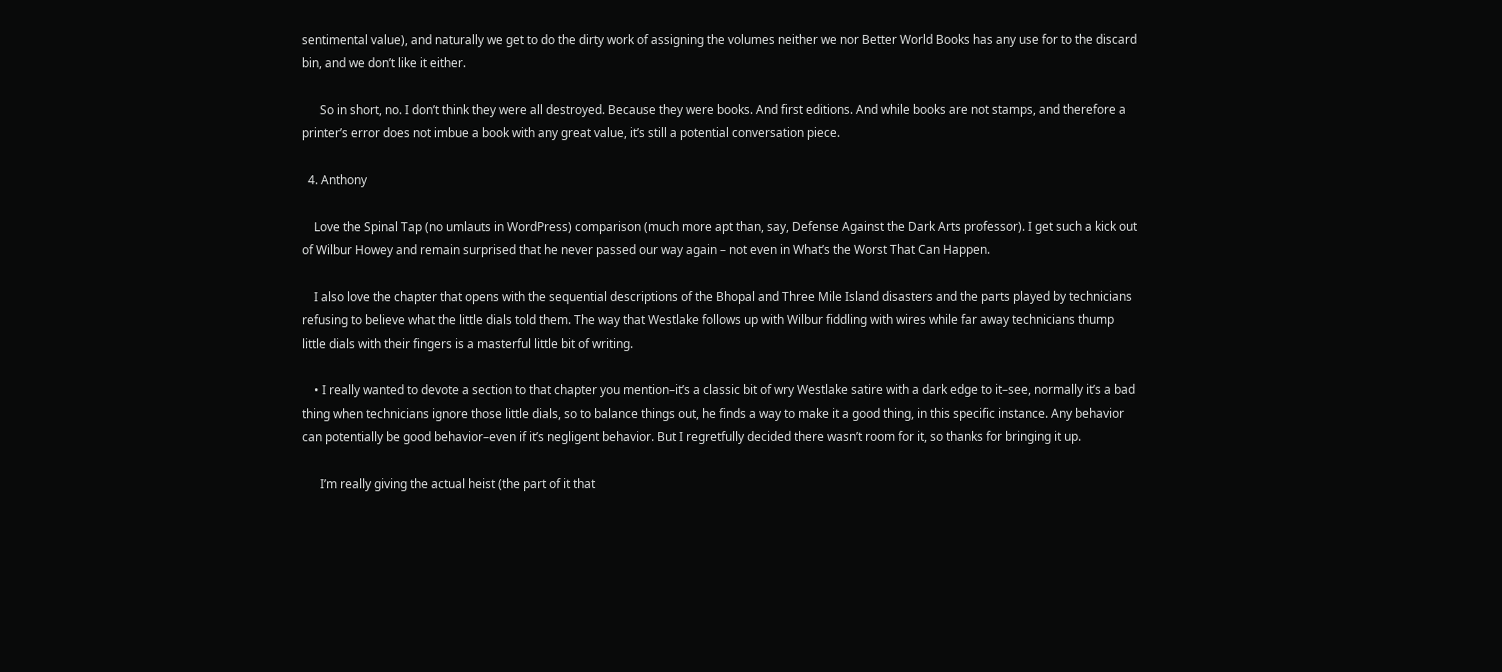sentimental value), and naturally we get to do the dirty work of assigning the volumes neither we nor Better World Books has any use for to the discard bin, and we don’t like it either.

      So in short, no. I don’t think they were all destroyed. Because they were books. And first editions. And while books are not stamps, and therefore a printer’s error does not imbue a book with any great value, it’s still a potential conversation piece.

  4. Anthony

    Love the Spinal Tap (no umlauts in WordPress) comparison (much more apt than, say, Defense Against the Dark Arts professor). I get such a kick out of Wilbur Howey and remain surprised that he never passed our way again – not even in What’s the Worst That Can Happen.

    I also love the chapter that opens with the sequential descriptions of the Bhopal and Three Mile Island disasters and the parts played by technicians refusing to believe what the little dials told them. The way that Westlake follows up with Wilbur fiddling with wires while far away technicians thump little dials with their fingers is a masterful little bit of writing.

    • I really wanted to devote a section to that chapter you mention–it’s a classic bit of wry Westlake satire with a dark edge to it–see, normally it’s a bad thing when technicians ignore those little dials, so to balance things out, he finds a way to make it a good thing, in this specific instance. Any behavior can potentially be good behavior–even if it’s negligent behavior. But I regretfully decided there wasn’t room for it, so thanks for bringing it up.

      I’m really giving the actual heist (the part of it that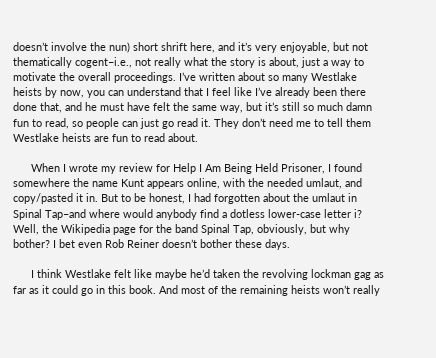doesn’t involve the nun) short shrift here, and it’s very enjoyable, but not thematically cogent–i.e., not really what the story is about, just a way to motivate the overall proceedings. I’ve written about so many Westlake heists by now, you can understand that I feel like I’ve already been there done that, and he must have felt the same way, but it’s still so much damn fun to read, so people can just go read it. They don’t need me to tell them Westlake heists are fun to read about.

      When I wrote my review for Help I Am Being Held Prisoner, I found somewhere the name Kunt appears online, with the needed umlaut, and copy/pasted it in. But to be honest, I had forgotten about the umlaut in Spinal Tap–and where would anybody find a dotless lower-case letter i? Well, the Wikipedia page for the band Spinal Tap, obviously, but why bother? I bet even Rob Reiner doesn’t bother these days.

      I think Westlake felt like maybe he’d taken the revolving lockman gag as far as it could go in this book. And most of the remaining heists won’t really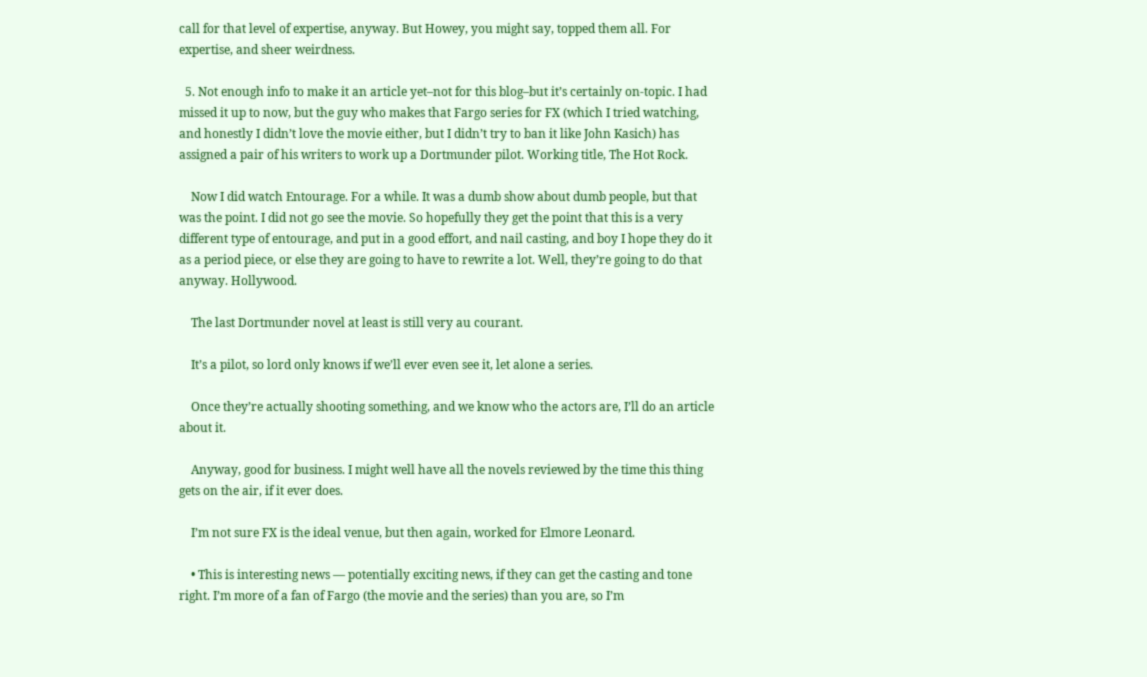call for that level of expertise, anyway. But Howey, you might say, topped them all. For expertise, and sheer weirdness.

  5. Not enough info to make it an article yet–not for this blog–but it’s certainly on-topic. I had missed it up to now, but the guy who makes that Fargo series for FX (which I tried watching, and honestly I didn’t love the movie either, but I didn’t try to ban it like John Kasich) has assigned a pair of his writers to work up a Dortmunder pilot. Working title, The Hot Rock.

    Now I did watch Entourage. For a while. It was a dumb show about dumb people, but that was the point. I did not go see the movie. So hopefully they get the point that this is a very different type of entourage, and put in a good effort, and nail casting, and boy I hope they do it as a period piece, or else they are going to have to rewrite a lot. Well, they’re going to do that anyway. Hollywood.

    The last Dortmunder novel at least is still very au courant.

    It’s a pilot, so lord only knows if we’ll ever even see it, let alone a series.

    Once they’re actually shooting something, and we know who the actors are, I’ll do an article about it.

    Anyway, good for business. I might well have all the novels reviewed by the time this thing gets on the air, if it ever does.

    I’m not sure FX is the ideal venue, but then again, worked for Elmore Leonard.

    • This is interesting news — potentially exciting news, if they can get the casting and tone right. I’m more of a fan of Fargo (the movie and the series) than you are, so I’m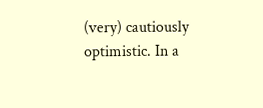(very) cautiously optimistic. In a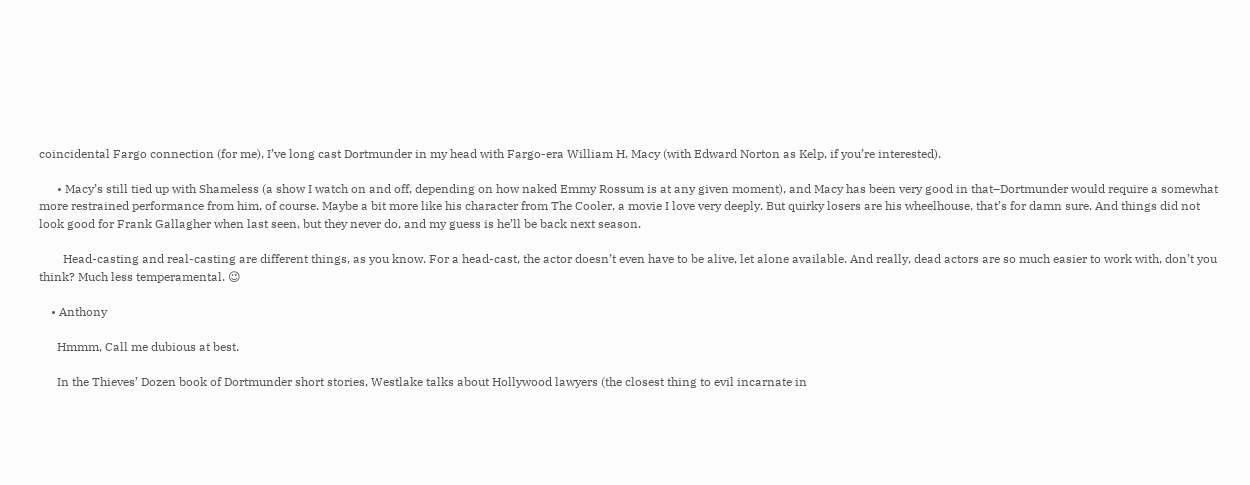coincidental Fargo connection (for me), I’ve long cast Dortmunder in my head with Fargo-era William H. Macy (with Edward Norton as Kelp, if you’re interested).

      • Macy’s still tied up with Shameless (a show I watch on and off, depending on how naked Emmy Rossum is at any given moment), and Macy has been very good in that–Dortmunder would require a somewhat more restrained performance from him, of course. Maybe a bit more like his character from The Cooler, a movie I love very deeply. But quirky losers are his wheelhouse, that’s for damn sure. And things did not look good for Frank Gallagher when last seen, but they never do, and my guess is he’ll be back next season.

        Head-casting and real-casting are different things, as you know. For a head-cast, the actor doesn’t even have to be alive, let alone available. And really, dead actors are so much easier to work with, don’t you think? Much less temperamental. 😉

    • Anthony

      Hmmm, Call me dubious at best.

      In the Thieves’ Dozen book of Dortmunder short stories, Westlake talks about Hollywood lawyers (the closest thing to evil incarnate in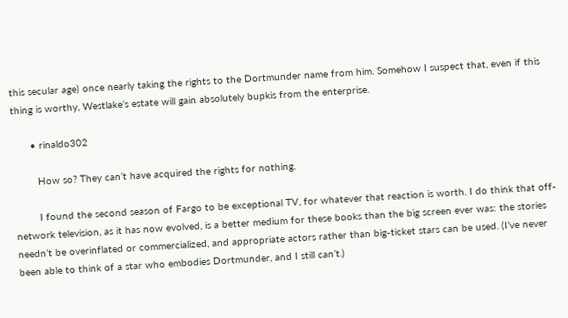this secular age) once nearly taking the rights to the Dortmunder name from him. Somehow I suspect that, even if this thing is worthy, Westlake’s estate will gain absolutely bupkis from the enterprise.

      • rinaldo302

        How so? They can’t have acquired the rights for nothing.

        I found the second season of Fargo to be exceptional TV, for whatever that reaction is worth. I do think that off-network television, as it has now evolved, is a better medium for these books than the big screen ever was: the stories needn’t be overinflated or commercialized, and appropriate actors rather than big-ticket stars can be used. (I’ve never been able to think of a star who embodies Dortmunder, and I still can’t.)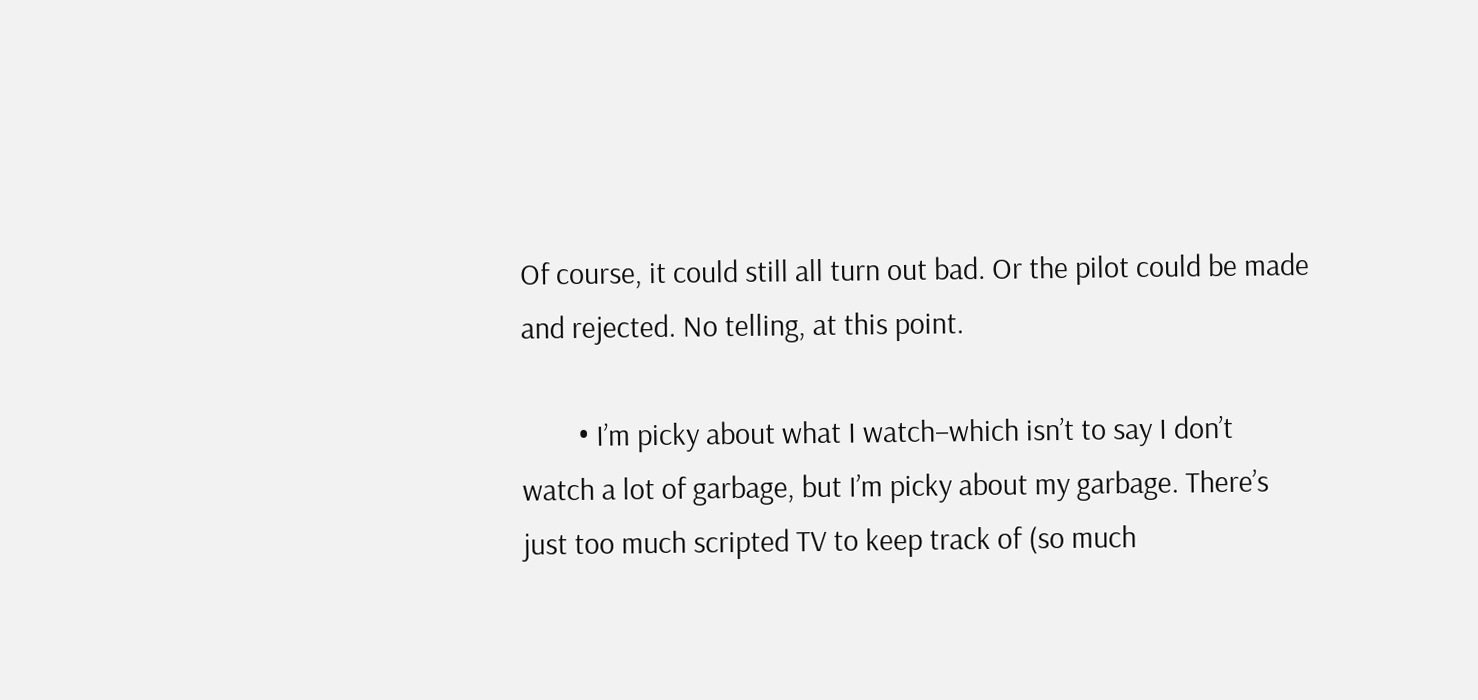Of course, it could still all turn out bad. Or the pilot could be made and rejected. No telling, at this point.

        • I’m picky about what I watch–which isn’t to say I don’t watch a lot of garbage, but I’m picky about my garbage. There’s just too much scripted TV to keep track of (so much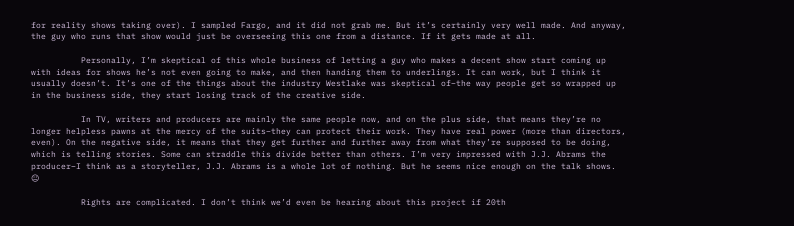for reality shows taking over). I sampled Fargo, and it did not grab me. But it’s certainly very well made. And anyway, the guy who runs that show would just be overseeing this one from a distance. If it gets made at all.

          Personally, I’m skeptical of this whole business of letting a guy who makes a decent show start coming up with ideas for shows he’s not even going to make, and then handing them to underlings. It can work, but I think it usually doesn’t. It’s one of the things about the industry Westlake was skeptical of–the way people get so wrapped up in the business side, they start losing track of the creative side.

          In TV, writers and producers are mainly the same people now, and on the plus side, that means they’re no longer helpless pawns at the mercy of the suits–they can protect their work. They have real power (more than directors, even). On the negative side, it means that they get further and further away from what they’re supposed to be doing, which is telling stories. Some can straddle this divide better than others. I’m very impressed with J.J. Abrams the producer–I think as a storyteller, J.J. Abrams is a whole lot of nothing. But he seems nice enough on the talk shows. 😐

          Rights are complicated. I don’t think we’d even be hearing about this project if 20th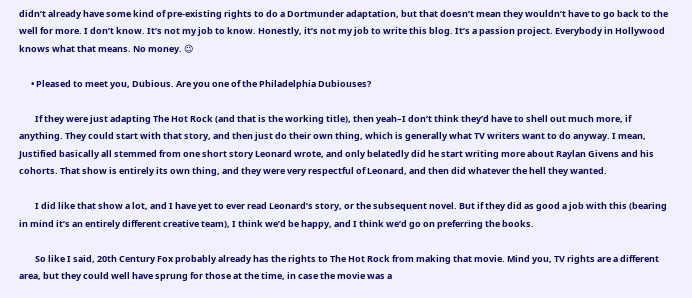didn’t already have some kind of pre-existing rights to do a Dortmunder adaptation, but that doesn’t mean they wouldn’t have to go back to the well for more. I don’t know. It’s not my job to know. Honestly, it’s not my job to write this blog. It’s a passion project. Everybody in Hollywood knows what that means. No money. 😉

      • Pleased to meet you, Dubious. Are you one of the Philadelphia Dubiouses?

        If they were just adapting The Hot Rock (and that is the working title), then yeah–I don’t think they’d have to shell out much more, if anything. They could start with that story, and then just do their own thing, which is generally what TV writers want to do anyway. I mean, Justified basically all stemmed from one short story Leonard wrote, and only belatedly did he start writing more about Raylan Givens and his cohorts. That show is entirely its own thing, and they were very respectful of Leonard, and then did whatever the hell they wanted.

        I did like that show a lot, and I have yet to ever read Leonard’s story, or the subsequent novel. But if they did as good a job with this (bearing in mind it’s an entirely different creative team), I think we’d be happy, and I think we’d go on preferring the books.

        So like I said, 20th Century Fox probably already has the rights to The Hot Rock from making that movie. Mind you, TV rights are a different area, but they could well have sprung for those at the time, in case the movie was a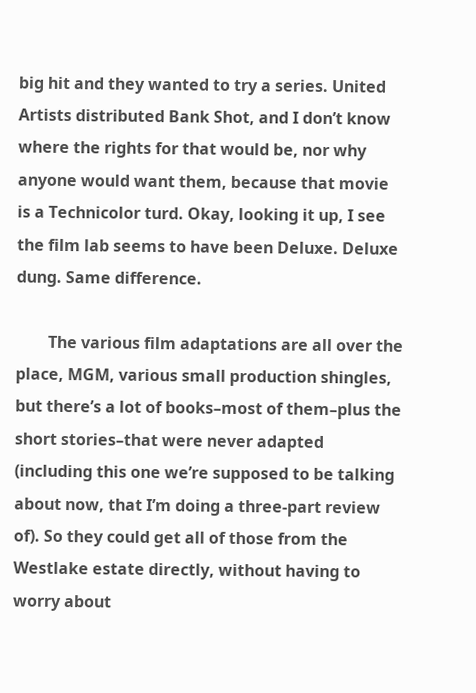big hit and they wanted to try a series. United Artists distributed Bank Shot, and I don’t know where the rights for that would be, nor why anyone would want them, because that movie is a Technicolor turd. Okay, looking it up, I see the film lab seems to have been Deluxe. Deluxe dung. Same difference.

        The various film adaptations are all over the place, MGM, various small production shingles, but there’s a lot of books–most of them–plus the short stories–that were never adapted (including this one we’re supposed to be talking about now, that I’m doing a three-part review of). So they could get all of those from the Westlake estate directly, without having to worry about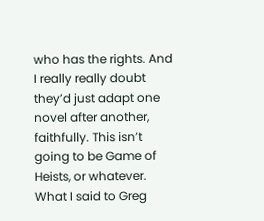who has the rights. And I really really doubt they’d just adapt one novel after another, faithfully. This isn’t going to be Game of Heists, or whatever. What I said to Greg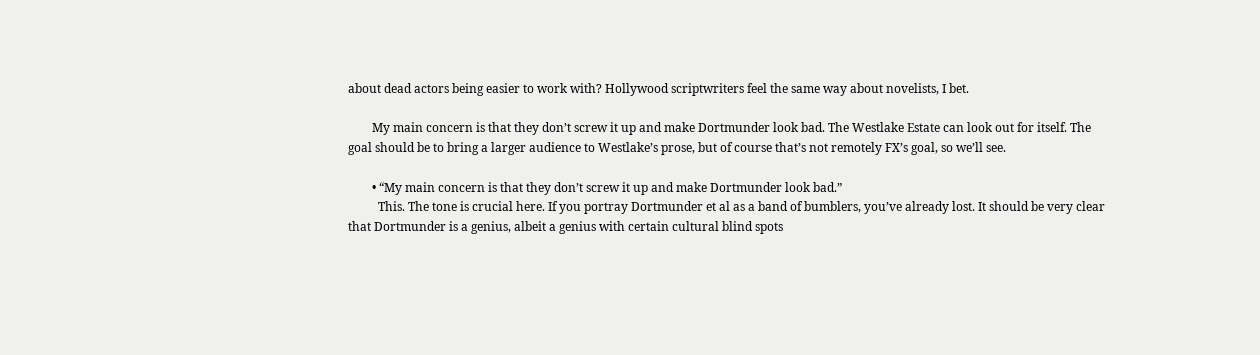about dead actors being easier to work with? Hollywood scriptwriters feel the same way about novelists, I bet.

        My main concern is that they don’t screw it up and make Dortmunder look bad. The Westlake Estate can look out for itself. The goal should be to bring a larger audience to Westlake’s prose, but of course that’s not remotely FX’s goal, so we’ll see.

        • “My main concern is that they don’t screw it up and make Dortmunder look bad.”
          This. The tone is crucial here. If you portray Dortmunder et al as a band of bumblers, you’ve already lost. It should be very clear that Dortmunder is a genius, albeit a genius with certain cultural blind spots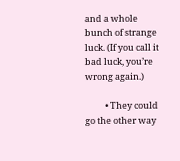and a whole bunch of strange luck. (If you call it bad luck, you’re wrong again.)

          • They could go the other way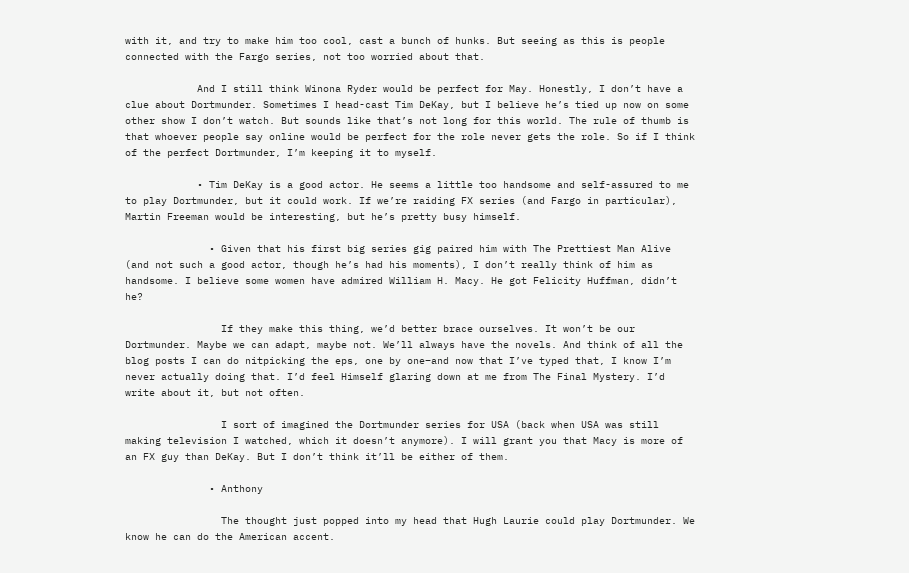with it, and try to make him too cool, cast a bunch of hunks. But seeing as this is people connected with the Fargo series, not too worried about that.

            And I still think Winona Ryder would be perfect for May. Honestly, I don’t have a clue about Dortmunder. Sometimes I head-cast Tim DeKay, but I believe he’s tied up now on some other show I don’t watch. But sounds like that’s not long for this world. The rule of thumb is that whoever people say online would be perfect for the role never gets the role. So if I think of the perfect Dortmunder, I’m keeping it to myself.

            • Tim DeKay is a good actor. He seems a little too handsome and self-assured to me to play Dortmunder, but it could work. If we’re raiding FX series (and Fargo in particular), Martin Freeman would be interesting, but he’s pretty busy himself.

              • Given that his first big series gig paired him with The Prettiest Man Alive (and not such a good actor, though he’s had his moments), I don’t really think of him as handsome. I believe some women have admired William H. Macy. He got Felicity Huffman, didn’t he?

                If they make this thing, we’d better brace ourselves. It won’t be our Dortmunder. Maybe we can adapt, maybe not. We’ll always have the novels. And think of all the blog posts I can do nitpicking the eps, one by one–and now that I’ve typed that, I know I’m never actually doing that. I’d feel Himself glaring down at me from The Final Mystery. I’d write about it, but not often.

                I sort of imagined the Dortmunder series for USA (back when USA was still making television I watched, which it doesn’t anymore). I will grant you that Macy is more of an FX guy than DeKay. But I don’t think it’ll be either of them.

              • Anthony

                The thought just popped into my head that Hugh Laurie could play Dortmunder. We know he can do the American accent.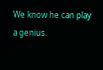We know he can play a genius.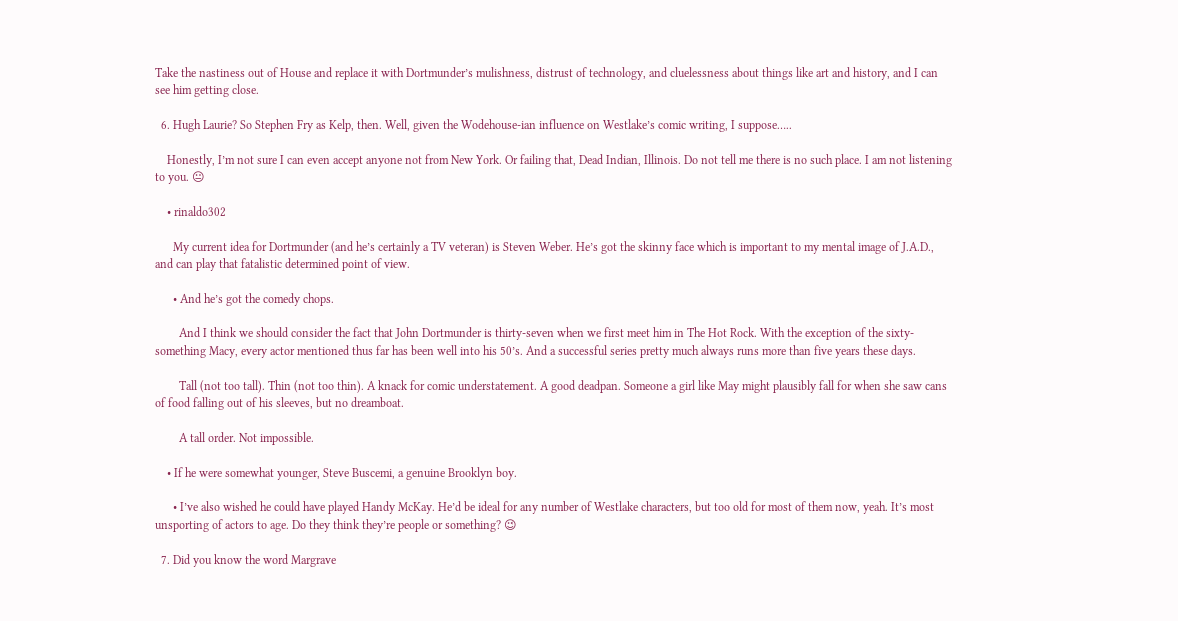Take the nastiness out of House and replace it with Dortmunder’s mulishness, distrust of technology, and cluelessness about things like art and history, and I can see him getting close.

  6. Hugh Laurie? So Stephen Fry as Kelp, then. Well, given the Wodehouse-ian influence on Westlake’s comic writing, I suppose…..

    Honestly, I’m not sure I can even accept anyone not from New York. Or failing that, Dead Indian, Illinois. Do not tell me there is no such place. I am not listening to you. 😐

    • rinaldo302

      My current idea for Dortmunder (and he’s certainly a TV veteran) is Steven Weber. He’s got the skinny face which is important to my mental image of J.A.D., and can play that fatalistic determined point of view.

      • And he’s got the comedy chops.

        And I think we should consider the fact that John Dortmunder is thirty-seven when we first meet him in The Hot Rock. With the exception of the sixty-something Macy, every actor mentioned thus far has been well into his 50’s. And a successful series pretty much always runs more than five years these days.

        Tall (not too tall). Thin (not too thin). A knack for comic understatement. A good deadpan. Someone a girl like May might plausibly fall for when she saw cans of food falling out of his sleeves, but no dreamboat.

        A tall order. Not impossible.

    • If he were somewhat younger, Steve Buscemi, a genuine Brooklyn boy.

      • I’ve also wished he could have played Handy McKay. He’d be ideal for any number of Westlake characters, but too old for most of them now, yeah. It’s most unsporting of actors to age. Do they think they’re people or something? 😉

  7. Did you know the word Margrave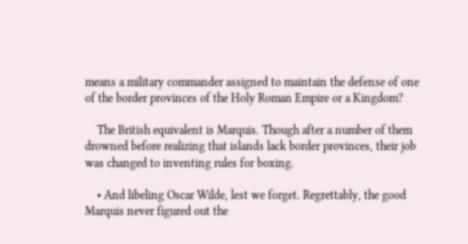means a military commander assigned to maintain the defense of one of the border provinces of the Holy Roman Empire or a Kingdom?

    The British equivalent is Marquis. Though after a number of them drowned before realizing that islands lack border provinces, their job was changed to inventing rules for boxing.

    • And libeling Oscar Wilde, lest we forget. Regrettably, the good Marquis never figured out the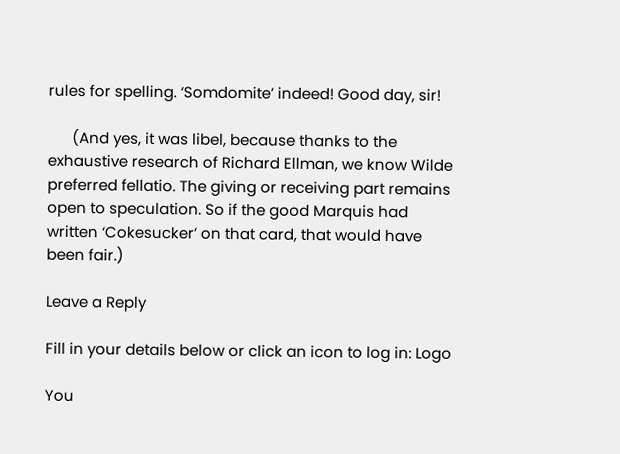rules for spelling. ‘Somdomite’ indeed! Good day, sir!

      (And yes, it was libel, because thanks to the exhaustive research of Richard Ellman, we know Wilde preferred fellatio. The giving or receiving part remains open to speculation. So if the good Marquis had written ‘Cokesucker’ on that card, that would have been fair.)

Leave a Reply

Fill in your details below or click an icon to log in: Logo

You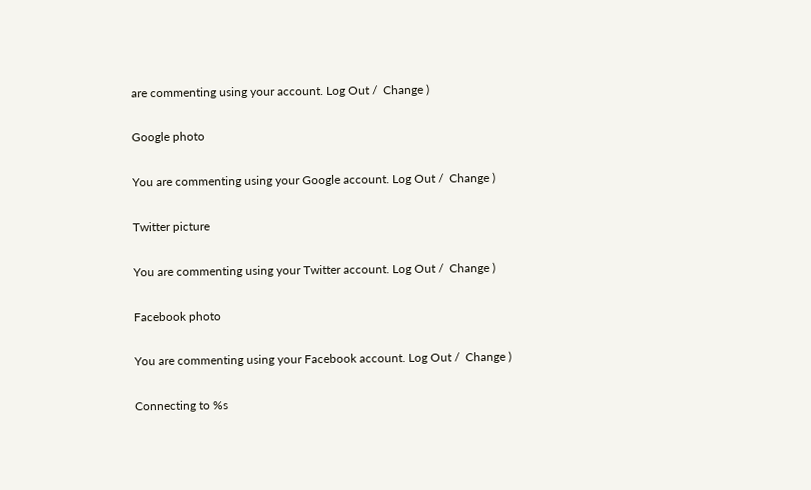are commenting using your account. Log Out /  Change )

Google photo

You are commenting using your Google account. Log Out /  Change )

Twitter picture

You are commenting using your Twitter account. Log Out /  Change )

Facebook photo

You are commenting using your Facebook account. Log Out /  Change )

Connecting to %s